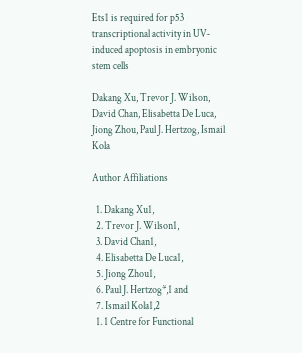Ets1 is required for p53 transcriptional activity in UV‐induced apoptosis in embryonic stem cells

Dakang Xu, Trevor J. Wilson, David Chan, Elisabetta De Luca, Jiong Zhou, Paul J. Hertzog, Ismail Kola

Author Affiliations

  1. Dakang Xu1,
  2. Trevor J. Wilson1,
  3. David Chan1,
  4. Elisabetta De Luca1,
  5. Jiong Zhou1,
  6. Paul J. Hertzog*,1 and
  7. Ismail Kola1,2
  1. 1 Centre for Functional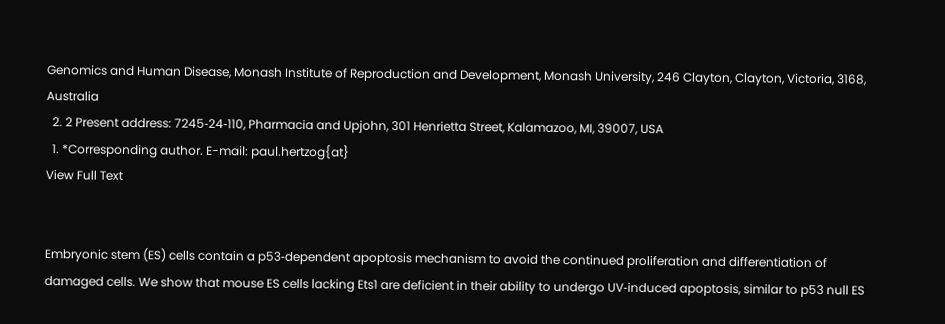Genomics and Human Disease, Monash Institute of Reproduction and Development, Monash University, 246 Clayton, Clayton, Victoria, 3168, Australia
  2. 2 Present address: 7245‐24‐110, Pharmacia and Upjohn, 301 Henrietta Street, Kalamazoo, MI, 39007, USA
  1. *Corresponding author. E-mail: paul.hertzog{at}
View Full Text


Embryonic stem (ES) cells contain a p53‐dependent apoptosis mechanism to avoid the continued proliferation and differentiation of damaged cells. We show that mouse ES cells lacking Ets1 are deficient in their ability to undergo UV‐induced apoptosis, similar to p53 null ES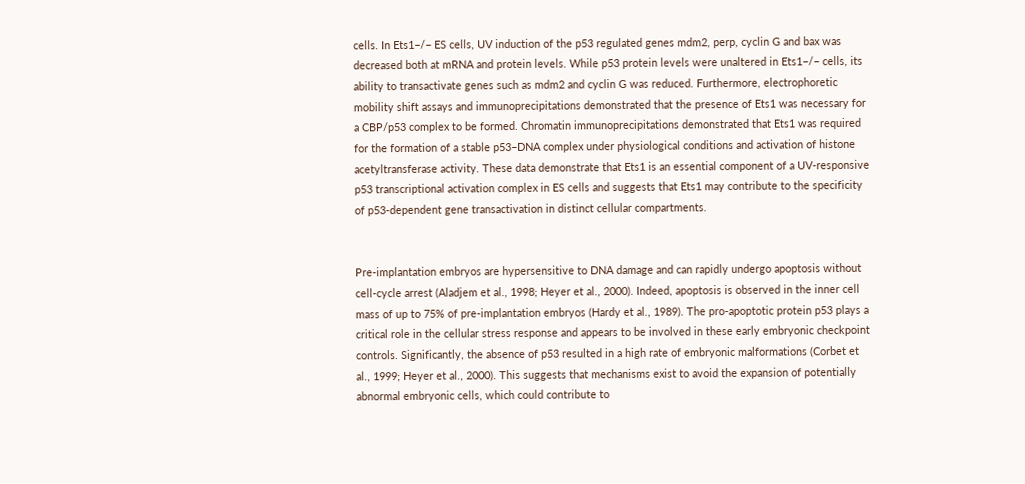cells. In Ets1−/− ES cells, UV induction of the p53 regulated genes mdm2, perp, cyclin G and bax was decreased both at mRNA and protein levels. While p53 protein levels were unaltered in Ets1−/− cells, its ability to transactivate genes such as mdm2 and cyclin G was reduced. Furthermore, electrophoretic mobility shift assays and immunoprecipitations demonstrated that the presence of Ets1 was necessary for a CBP/p53 complex to be formed. Chromatin immunoprecipitations demonstrated that Ets1 was required for the formation of a stable p53–DNA complex under physiological conditions and activation of histone acetyltransferase activity. These data demonstrate that Ets1 is an essential component of a UV‐responsive p53 transcriptional activation complex in ES cells and suggests that Ets1 may contribute to the specificity of p53‐dependent gene transactivation in distinct cellular compartments.


Pre‐implantation embryos are hypersensitive to DNA damage and can rapidly undergo apoptosis without cell‐cycle arrest (Aladjem et al., 1998; Heyer et al., 2000). Indeed, apoptosis is observed in the inner cell mass of up to 75% of pre‐implantation embryos (Hardy et al., 1989). The pro‐apoptotic protein p53 plays a critical role in the cellular stress response and appears to be involved in these early embryonic checkpoint controls. Significantly, the absence of p53 resulted in a high rate of embryonic malformations (Corbet et al., 1999; Heyer et al., 2000). This suggests that mechanisms exist to avoid the expansion of potentially abnormal embryonic cells, which could contribute to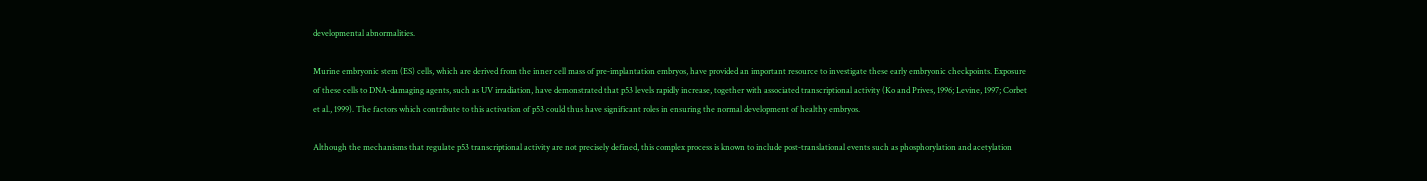developmental abnormalities.

Murine embryonic stem (ES) cells, which are derived from the inner cell mass of pre‐implantation embryos, have provided an important resource to investigate these early embryonic checkpoints. Exposure of these cells to DNA‐damaging agents, such as UV irradiation, have demonstrated that p53 levels rapidly increase, together with associated transcriptional activity (Ko and Prives, 1996; Levine, 1997; Corbet et al., 1999). The factors which contribute to this activation of p53 could thus have significant roles in ensuring the normal development of healthy embryos.

Although the mechanisms that regulate p53 transcriptional activity are not precisely defined, this complex process is known to include post‐translational events such as phosphorylation and acetylation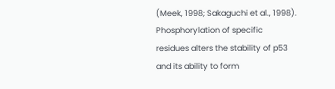(Meek, 1998; Sakaguchi et al., 1998). Phosphorylation of specific residues alters the stability of p53 and its ability to form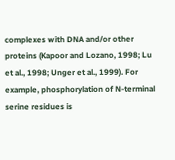complexes with DNA and/or other proteins (Kapoor and Lozano, 1998; Lu et al., 1998; Unger et al., 1999). For example, phosphorylation of N‐terminal serine residues is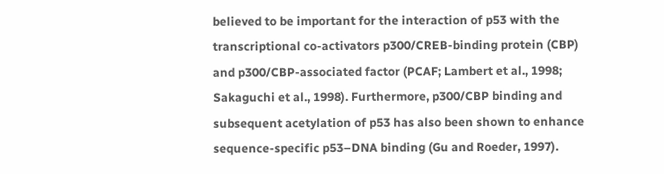believed to be important for the interaction of p53 with the transcriptional co‐activators p300/CREB‐binding protein (CBP) and p300/CBP‐associated factor (PCAF; Lambert et al., 1998; Sakaguchi et al., 1998). Furthermore, p300/CBP binding and subsequent acetylation of p53 has also been shown to enhance sequence‐specific p53–DNA binding (Gu and Roeder, 1997).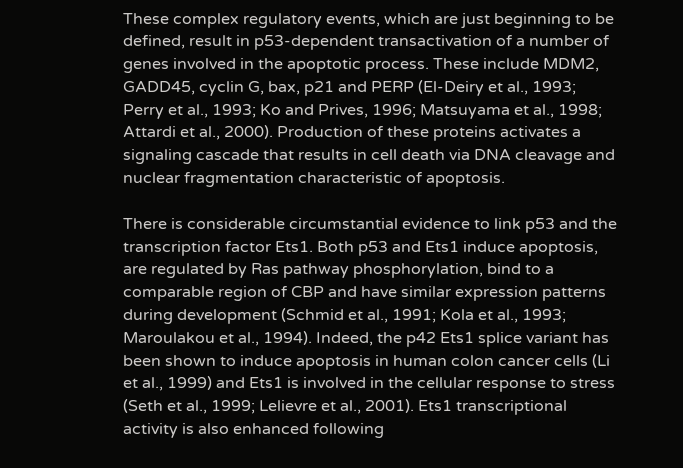These complex regulatory events, which are just beginning to be defined, result in p53‐dependent transactivation of a number of genes involved in the apoptotic process. These include MDM2, GADD45, cyclin G, bax, p21 and PERP (El‐Deiry et al., 1993; Perry et al., 1993; Ko and Prives, 1996; Matsuyama et al., 1998; Attardi et al., 2000). Production of these proteins activates a signaling cascade that results in cell death via DNA cleavage and nuclear fragmentation characteristic of apoptosis.

There is considerable circumstantial evidence to link p53 and the transcription factor Ets1. Both p53 and Ets1 induce apoptosis, are regulated by Ras pathway phosphorylation, bind to a comparable region of CBP and have similar expression patterns during development (Schmid et al., 1991; Kola et al., 1993; Maroulakou et al., 1994). Indeed, the p42 Ets1 splice variant has been shown to induce apoptosis in human colon cancer cells (Li et al., 1999) and Ets1 is involved in the cellular response to stress (Seth et al., 1999; Lelievre et al., 2001). Ets1 transcriptional activity is also enhanced following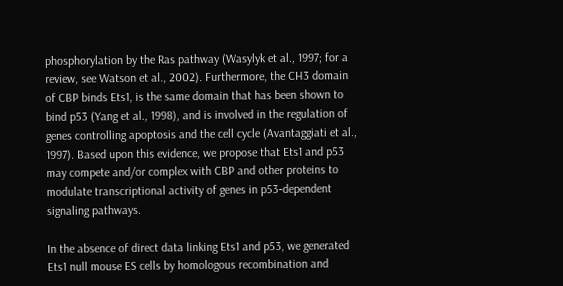phosphorylation by the Ras pathway (Wasylyk et al., 1997; for a review, see Watson et al., 2002). Furthermore, the CH3 domain of CBP binds Ets1, is the same domain that has been shown to bind p53 (Yang et al., 1998), and is involved in the regulation of genes controlling apoptosis and the cell cycle (Avantaggiati et al., 1997). Based upon this evidence, we propose that Ets1 and p53 may compete and/or complex with CBP and other proteins to modulate transcriptional activity of genes in p53‐dependent signaling pathways.

In the absence of direct data linking Ets1 and p53, we generated Ets1 null mouse ES cells by homologous recombination and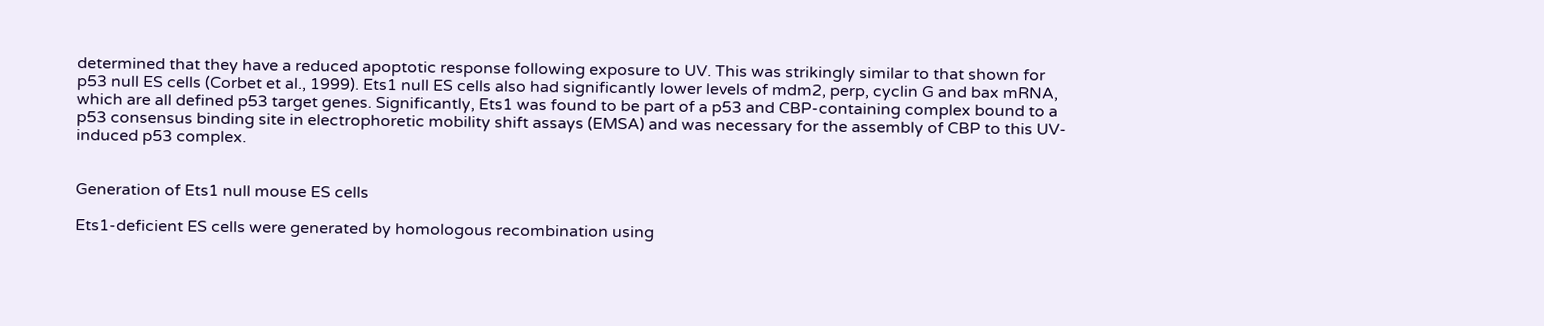determined that they have a reduced apoptotic response following exposure to UV. This was strikingly similar to that shown for p53 null ES cells (Corbet et al., 1999). Ets1 null ES cells also had significantly lower levels of mdm2, perp, cyclin G and bax mRNA, which are all defined p53 target genes. Significantly, Ets1 was found to be part of a p53 and CBP‐containing complex bound to a p53 consensus binding site in electrophoretic mobility shift assays (EMSA) and was necessary for the assembly of CBP to this UV‐induced p53 complex.


Generation of Ets1 null mouse ES cells

Ets1‐deficient ES cells were generated by homologous recombination using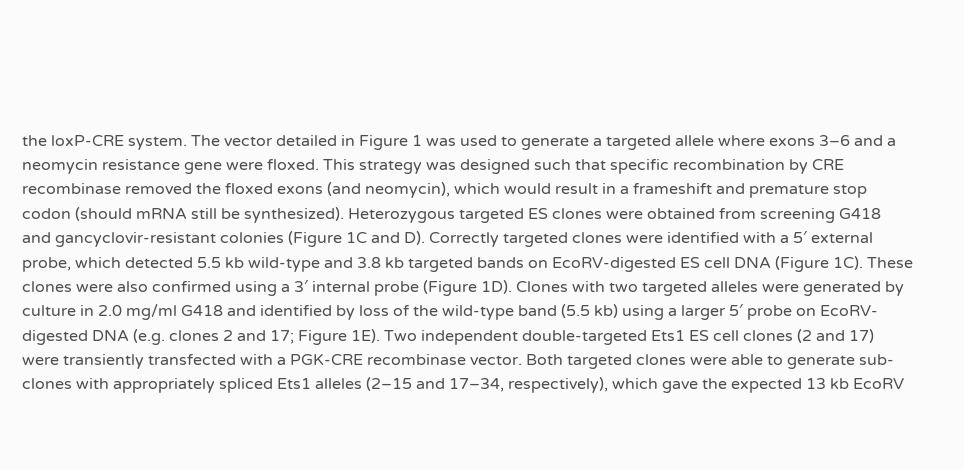the loxP‐CRE system. The vector detailed in Figure 1 was used to generate a targeted allele where exons 3–6 and a neomycin resistance gene were floxed. This strategy was designed such that specific recombination by CRE recombinase removed the floxed exons (and neomycin), which would result in a frameshift and premature stop codon (should mRNA still be synthesized). Heterozygous targeted ES clones were obtained from screening G418 and gancyclovir‐resistant colonies (Figure 1C and D). Correctly targeted clones were identified with a 5′ external probe, which detected 5.5 kb wild‐type and 3.8 kb targeted bands on EcoRV‐digested ES cell DNA (Figure 1C). These clones were also confirmed using a 3′ internal probe (Figure 1D). Clones with two targeted alleles were generated by culture in 2.0 mg/ml G418 and identified by loss of the wild‐type band (5.5 kb) using a larger 5′ probe on EcoRV‐digested DNA (e.g. clones 2 and 17; Figure 1E). Two independent double‐targeted Ets1 ES cell clones (2 and 17) were transiently transfected with a PGK‐CRE recombinase vector. Both targeted clones were able to generate sub‐clones with appropriately spliced Ets1 alleles (2–15 and 17–34, respectively), which gave the expected 13 kb EcoRV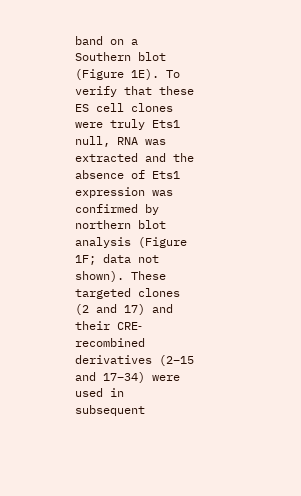band on a Southern blot (Figure 1E). To verify that these ES cell clones were truly Ets1 null, RNA was extracted and the absence of Ets1 expression was confirmed by northern blot analysis (Figure 1F; data not shown). These targeted clones (2 and 17) and their CRE‐recombined derivatives (2–15 and 17–34) were used in subsequent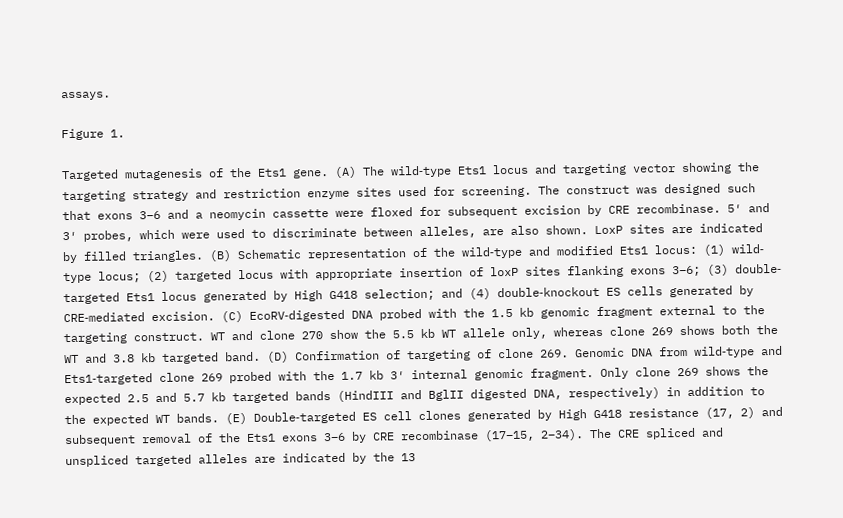assays.

Figure 1.

Targeted mutagenesis of the Ets1 gene. (A) The wild‐type Ets1 locus and targeting vector showing the targeting strategy and restriction enzyme sites used for screening. The construct was designed such that exons 3–6 and a neomycin cassette were floxed for subsequent excision by CRE recombinase. 5′ and 3′ probes, which were used to discriminate between alleles, are also shown. LoxP sites are indicated by filled triangles. (B) Schematic representation of the wild‐type and modified Ets1 locus: (1) wild‐type locus; (2) targeted locus with appropriate insertion of loxP sites flanking exons 3–6; (3) double‐targeted Ets1 locus generated by High G418 selection; and (4) double‐knockout ES cells generated by CRE‐mediated excision. (C) EcoRV‐digested DNA probed with the 1.5 kb genomic fragment external to the targeting construct. WT and clone 270 show the 5.5 kb WT allele only, whereas clone 269 shows both the WT and 3.8 kb targeted band. (D) Confirmation of targeting of clone 269. Genomic DNA from wild‐type and Ets1‐targeted clone 269 probed with the 1.7 kb 3′ internal genomic fragment. Only clone 269 shows the expected 2.5 and 5.7 kb targeted bands (HindIII and BglII digested DNA, respectively) in addition to the expected WT bands. (E) Double‐targeted ES cell clones generated by High G418 resistance (17, 2) and subsequent removal of the Ets1 exons 3–6 by CRE recombinase (17–15, 2–34). The CRE spliced and unspliced targeted alleles are indicated by the 13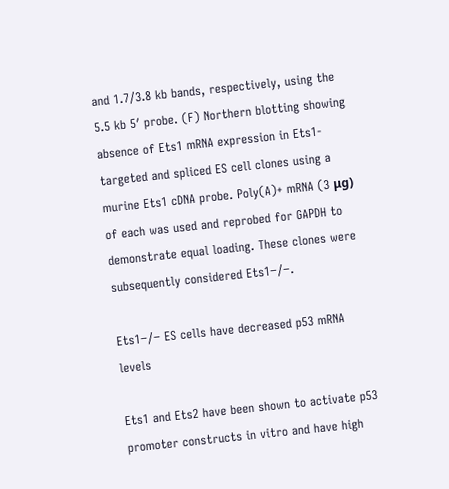and 1.7/3.8 kb bands, respectively, using the 5.5 kb 5′ probe. (F) Northern blotting showing absence of Ets1 mRNA expression in Ets1‐targeted and spliced ES cell clones using a murine Ets1 cDNA probe. Poly(A)+ mRNA (3 μg) of each was used and reprobed for GAPDH to demonstrate equal loading. These clones were subsequently considered Ets1−/−.

Ets1−/− ES cells have decreased p53 mRNA levels

Ets1 and Ets2 have been shown to activate p53 promoter constructs in vitro and have high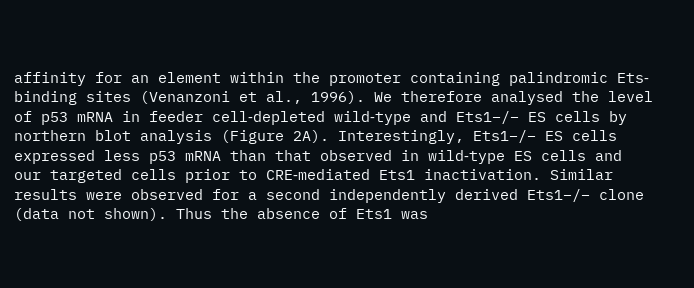affinity for an element within the promoter containing palindromic Ets‐binding sites (Venanzoni et al., 1996). We therefore analysed the level of p53 mRNA in feeder cell‐depleted wild‐type and Ets1−/− ES cells by northern blot analysis (Figure 2A). Interestingly, Ets1−/− ES cells expressed less p53 mRNA than that observed in wild‐type ES cells and our targeted cells prior to CRE‐mediated Ets1 inactivation. Similar results were observed for a second independently derived Ets1−/− clone (data not shown). Thus the absence of Ets1 was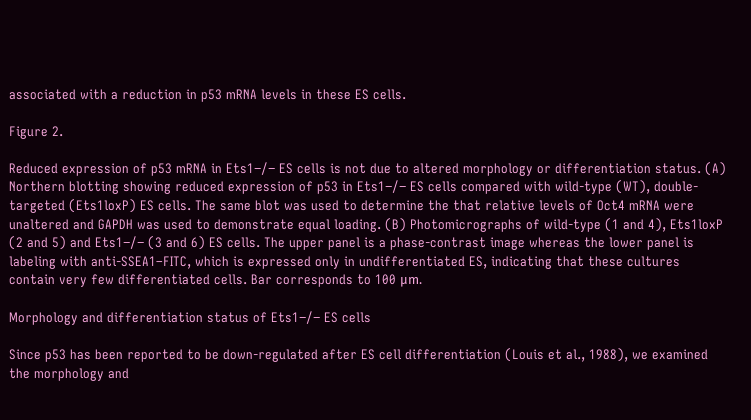associated with a reduction in p53 mRNA levels in these ES cells.

Figure 2.

Reduced expression of p53 mRNA in Ets1−/− ES cells is not due to altered morphology or differentiation status. (A) Northern blotting showing reduced expression of p53 in Ets1−/− ES cells compared with wild‐type (WT), double‐targeted (Ets1loxP) ES cells. The same blot was used to determine the that relative levels of Oct4 mRNA were unaltered and GAPDH was used to demonstrate equal loading. (B) Photomicrographs of wild‐type (1 and 4), Ets1loxP (2 and 5) and Ets1−/− (3 and 6) ES cells. The upper panel is a phase‐contrast image whereas the lower panel is labeling with anti‐SSEA1–FITC, which is expressed only in undifferentiated ES, indicating that these cultures contain very few differentiated cells. Bar corresponds to 100 μm.

Morphology and differentiation status of Ets1−/− ES cells

Since p53 has been reported to be down‐regulated after ES cell differentiation (Louis et al., 1988), we examined the morphology and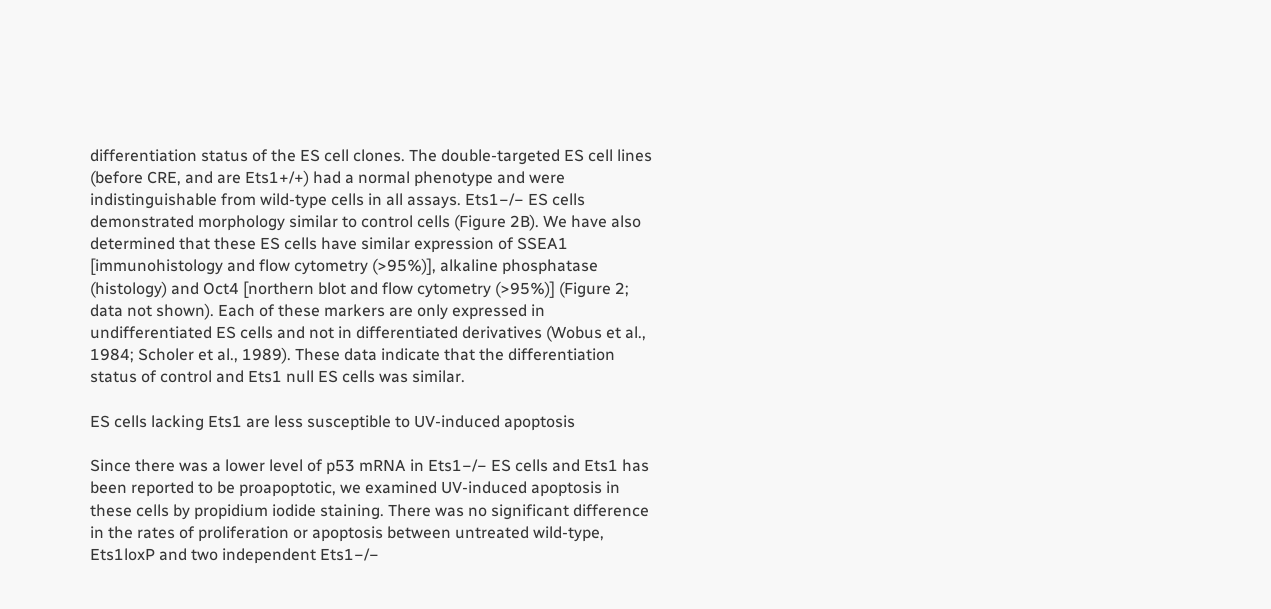differentiation status of the ES cell clones. The double‐targeted ES cell lines (before CRE, and are Ets1+/+) had a normal phenotype and were indistinguishable from wild‐type cells in all assays. Ets1−/− ES cells demonstrated morphology similar to control cells (Figure 2B). We have also determined that these ES cells have similar expression of SSEA1 [immunohistology and flow cytometry (>95%)], alkaline phosphatase (histology) and Oct4 [northern blot and flow cytometry (>95%)] (Figure 2; data not shown). Each of these markers are only expressed in undifferentiated ES cells and not in differentiated derivatives (Wobus et al., 1984; Scholer et al., 1989). These data indicate that the differentiation status of control and Ets1 null ES cells was similar.

ES cells lacking Ets1 are less susceptible to UV‐induced apoptosis

Since there was a lower level of p53 mRNA in Ets1−/− ES cells and Ets1 has been reported to be proapoptotic, we examined UV‐induced apoptosis in these cells by propidium iodide staining. There was no significant difference in the rates of proliferation or apoptosis between untreated wild‐type, Ets1loxP and two independent Ets1−/−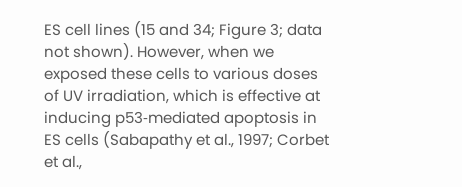ES cell lines (15 and 34; Figure 3; data not shown). However, when we exposed these cells to various doses of UV irradiation, which is effective at inducing p53‐mediated apoptosis in ES cells (Sabapathy et al., 1997; Corbet et al.,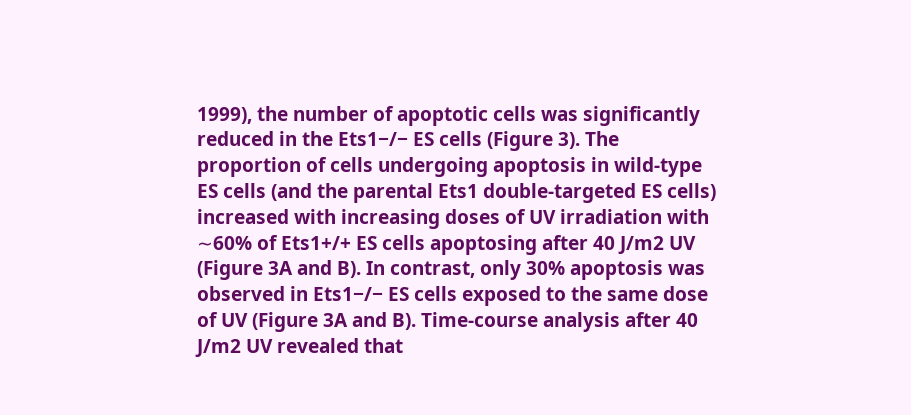1999), the number of apoptotic cells was significantly reduced in the Ets1−/− ES cells (Figure 3). The proportion of cells undergoing apoptosis in wild‐type ES cells (and the parental Ets1 double‐targeted ES cells) increased with increasing doses of UV irradiation with ∼60% of Ets1+/+ ES cells apoptosing after 40 J/m2 UV (Figure 3A and B). In contrast, only 30% apoptosis was observed in Ets1−/− ES cells exposed to the same dose of UV (Figure 3A and B). Time‐course analysis after 40 J/m2 UV revealed that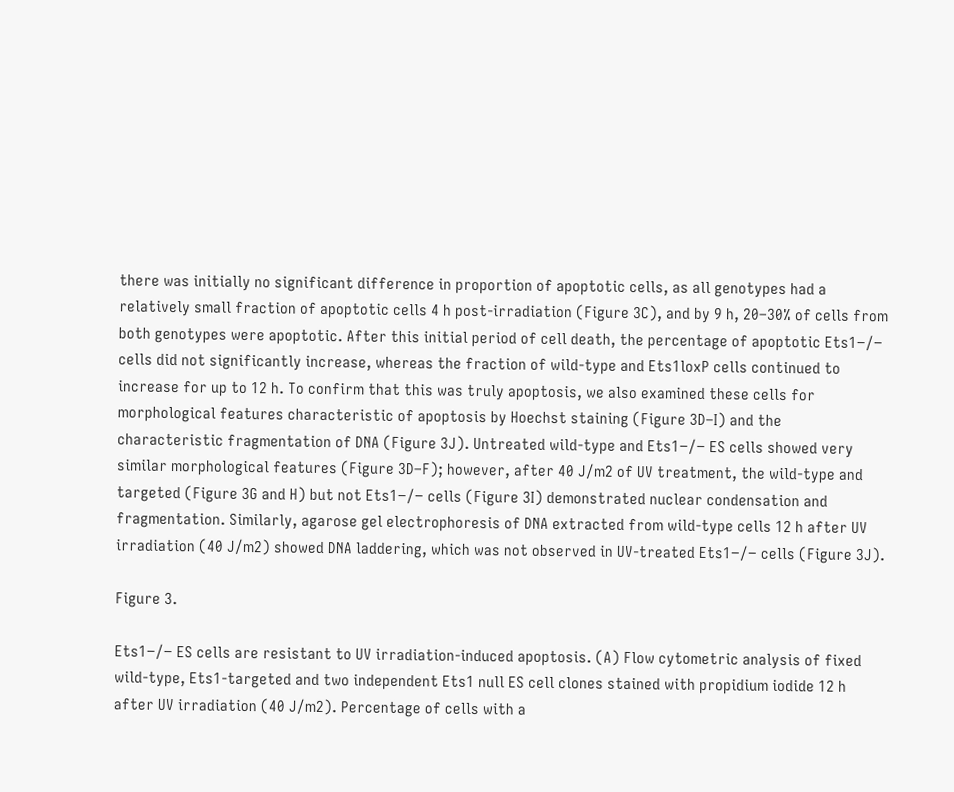there was initially no significant difference in proportion of apoptotic cells, as all genotypes had a relatively small fraction of apoptotic cells 4 h post‐irradiation (Figure 3C), and by 9 h, 20–30% of cells from both genotypes were apoptotic. After this initial period of cell death, the percentage of apoptotic Ets1−/− cells did not significantly increase, whereas the fraction of wild‐type and Ets1loxP cells continued to increase for up to 12 h. To confirm that this was truly apoptosis, we also examined these cells for morphological features characteristic of apoptosis by Hoechst staining (Figure 3D–I) and the characteristic fragmentation of DNA (Figure 3J). Untreated wild‐type and Ets1−/− ES cells showed very similar morphological features (Figure 3D–F); however, after 40 J/m2 of UV treatment, the wild‐type and targeted (Figure 3G and H) but not Ets1−/− cells (Figure 3I) demonstrated nuclear condensation and fragmentation. Similarly, agarose gel electrophoresis of DNA extracted from wild‐type cells 12 h after UV irradiation (40 J/m2) showed DNA laddering, which was not observed in UV‐treated Ets1−/− cells (Figure 3J).

Figure 3.

Ets1−/− ES cells are resistant to UV irradiation‐induced apoptosis. (A) Flow cytometric analysis of fixed wild‐type, Ets1‐targeted and two independent Ets1 null ES cell clones stained with propidium iodide 12 h after UV irradiation (40 J/m2). Percentage of cells with a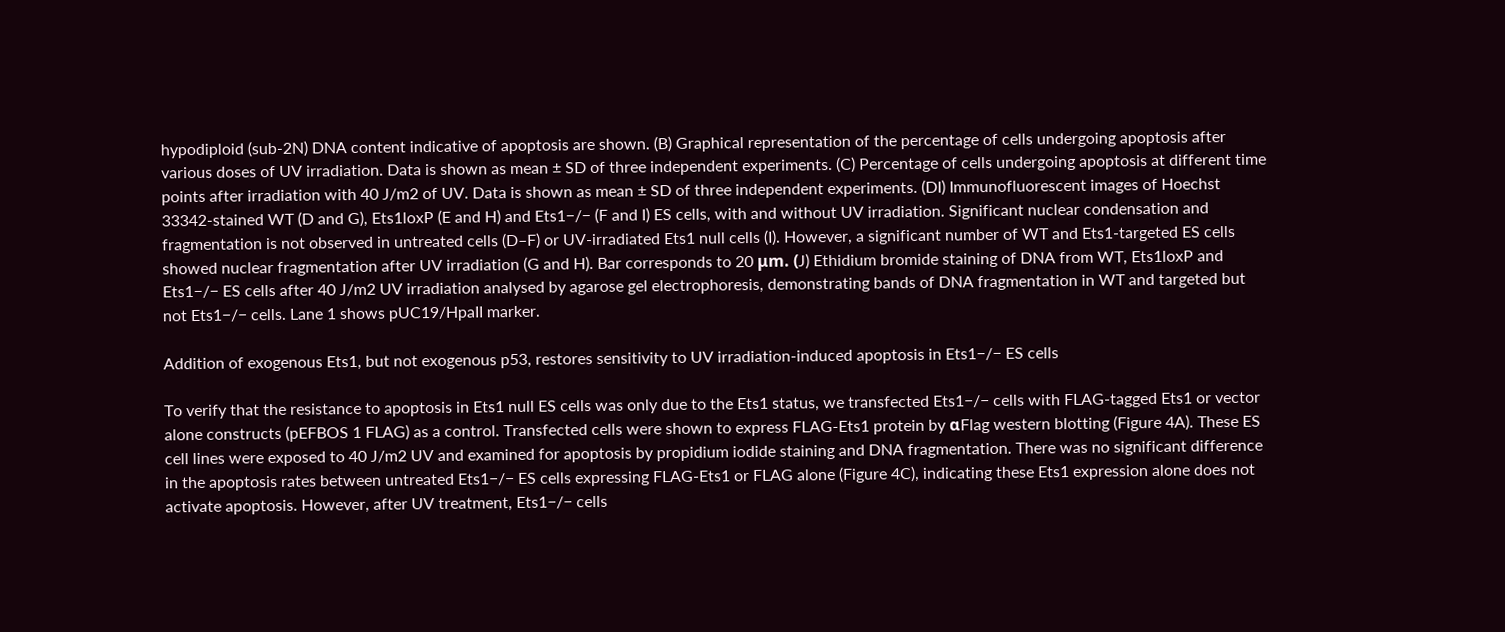hypodiploid (sub‐2N) DNA content indicative of apoptosis are shown. (B) Graphical representation of the percentage of cells undergoing apoptosis after various doses of UV irradiation. Data is shown as mean ± SD of three independent experiments. (C) Percentage of cells undergoing apoptosis at different time points after irradiation with 40 J/m2 of UV. Data is shown as mean ± SD of three independent experiments. (DI) Immunofluorescent images of Hoechst 33342‐stained WT (D and G), Ets1loxP (E and H) and Ets1−/− (F and I) ES cells, with and without UV irradiation. Significant nuclear condensation and fragmentation is not observed in untreated cells (D–F) or UV‐irradiated Ets1 null cells (I). However, a significant number of WT and Ets1‐targeted ES cells showed nuclear fragmentation after UV irradiation (G and H). Bar corresponds to 20 μm. (J) Ethidium bromide staining of DNA from WT, Ets1loxP and Ets1−/− ES cells after 40 J/m2 UV irradiation analysed by agarose gel electrophoresis, demonstrating bands of DNA fragmentation in WT and targeted but not Ets1−/− cells. Lane 1 shows pUC19/HpaII marker.

Addition of exogenous Ets1, but not exogenous p53, restores sensitivity to UV irradiation‐induced apoptosis in Ets1−/− ES cells

To verify that the resistance to apoptosis in Ets1 null ES cells was only due to the Ets1 status, we transfected Ets1−/− cells with FLAG‐tagged Ets1 or vector alone constructs (pEFBOS 1 FLAG) as a control. Transfected cells were shown to express FLAG‐Ets1 protein by αFlag western blotting (Figure 4A). These ES cell lines were exposed to 40 J/m2 UV and examined for apoptosis by propidium iodide staining and DNA fragmentation. There was no significant difference in the apoptosis rates between untreated Ets1−/− ES cells expressing FLAG‐Ets1 or FLAG alone (Figure 4C), indicating these Ets1 expression alone does not activate apoptosis. However, after UV treatment, Ets1−/− cells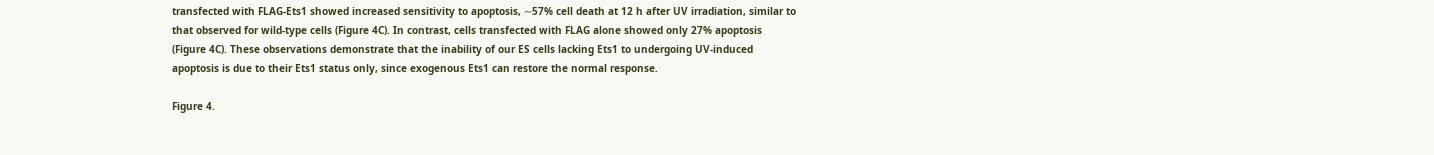transfected with FLAG‐Ets1 showed increased sensitivity to apoptosis, ∼57% cell death at 12 h after UV irradiation, similar to that observed for wild‐type cells (Figure 4C). In contrast, cells transfected with FLAG alone showed only 27% apoptosis (Figure 4C). These observations demonstrate that the inability of our ES cells lacking Ets1 to undergoing UV‐induced apoptosis is due to their Ets1 status only, since exogenous Ets1 can restore the normal response.

Figure 4.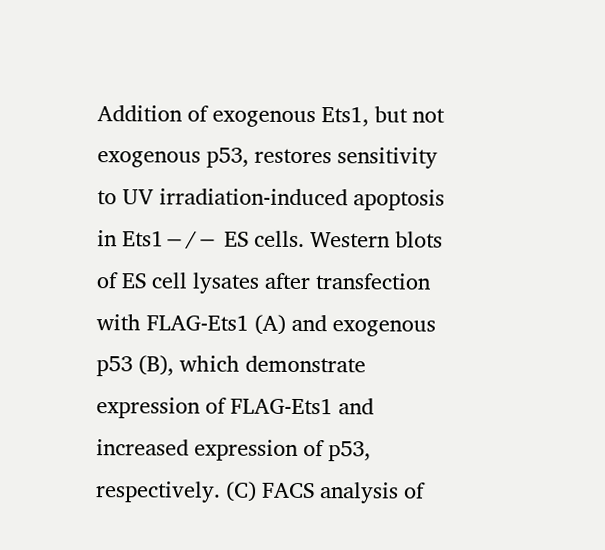Addition of exogenous Ets1, but not exogenous p53, restores sensitivity to UV irradiation‐induced apoptosis in Ets1−/− ES cells. Western blots of ES cell lysates after transfection with FLAG‐Ets1 (A) and exogenous p53 (B), which demonstrate expression of FLAG‐Ets1 and increased expression of p53, respectively. (C) FACS analysis of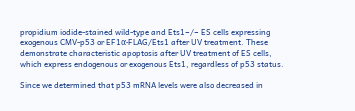propidium iodide‐stained wild‐type and Ets1−/− ES cells expressing exogenous CMV‐p53 or EF1α‐FLAG/Ets1 after UV treatment. These demonstrate characteristic apoptosis after UV treatment of ES cells, which express endogenous or exogenous Ets1, regardless of p53 status.

Since we determined that p53 mRNA levels were also decreased in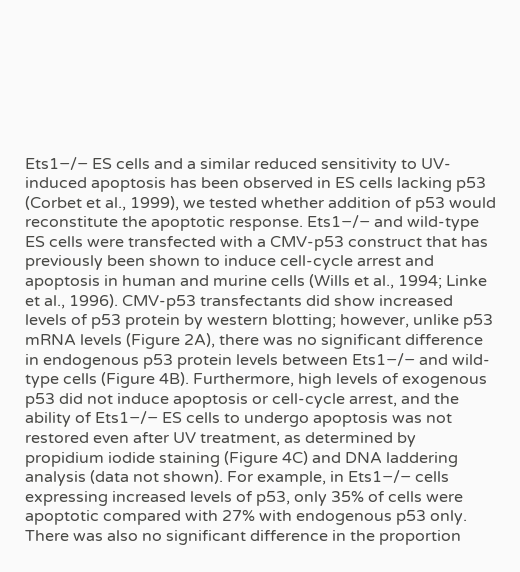Ets1−/− ES cells and a similar reduced sensitivity to UV‐induced apoptosis has been observed in ES cells lacking p53 (Corbet et al., 1999), we tested whether addition of p53 would reconstitute the apoptotic response. Ets1−/− and wild‐type ES cells were transfected with a CMV‐p53 construct that has previously been shown to induce cell‐cycle arrest and apoptosis in human and murine cells (Wills et al., 1994; Linke et al., 1996). CMV‐p53 transfectants did show increased levels of p53 protein by western blotting; however, unlike p53 mRNA levels (Figure 2A), there was no significant difference in endogenous p53 protein levels between Ets1−/− and wild‐type cells (Figure 4B). Furthermore, high levels of exogenous p53 did not induce apoptosis or cell‐cycle arrest, and the ability of Ets1−/− ES cells to undergo apoptosis was not restored even after UV treatment, as determined by propidium iodide staining (Figure 4C) and DNA laddering analysis (data not shown). For example, in Ets1−/− cells expressing increased levels of p53, only 35% of cells were apoptotic compared with 27% with endogenous p53 only. There was also no significant difference in the proportion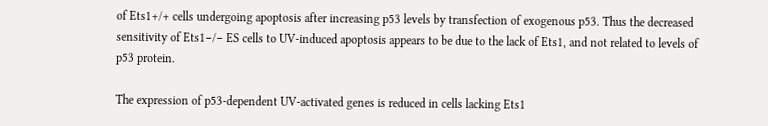of Ets1+/+ cells undergoing apoptosis after increasing p53 levels by transfection of exogenous p53. Thus the decreased sensitivity of Ets1−/− ES cells to UV‐induced apoptosis appears to be due to the lack of Ets1, and not related to levels of p53 protein.

The expression of p53‐dependent UV‐activated genes is reduced in cells lacking Ets1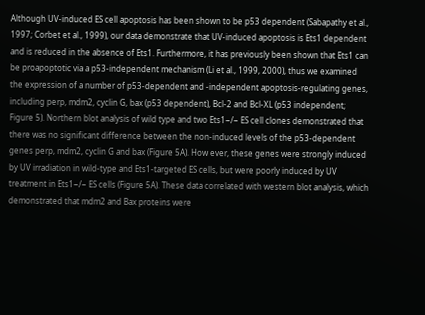Although UV‐induced ES cell apoptosis has been shown to be p53 dependent (Sabapathy et al., 1997; Corbet et al., 1999), our data demonstrate that UV‐induced apoptosis is Ets1 dependent and is reduced in the absence of Ets1. Furthermore, it has previously been shown that Ets1 can be proapoptotic via a p53‐independent mechanism (Li et al., 1999, 2000), thus we examined the expression of a number of p53‐dependent and ‐independent apoptosis‐regulating genes, including perp, mdm2, cyclin G, bax (p53 dependent), Bcl‐2 and Bcl‐XL (p53 independent; Figure 5). Northern blot analysis of wild type and two Ets1−/− ES cell clones demonstrated that there was no significant difference between the non‐induced levels of the p53‐dependent genes perp, mdm2, cyclin G and bax (Figure 5A). How ever, these genes were strongly induced by UV irradiation in wild‐type and Ets1‐targeted ES cells, but were poorly induced by UV treatment in Ets1−/− ES cells (Figure 5A). These data correlated with western blot analysis, which demonstrated that mdm2 and Bax proteins were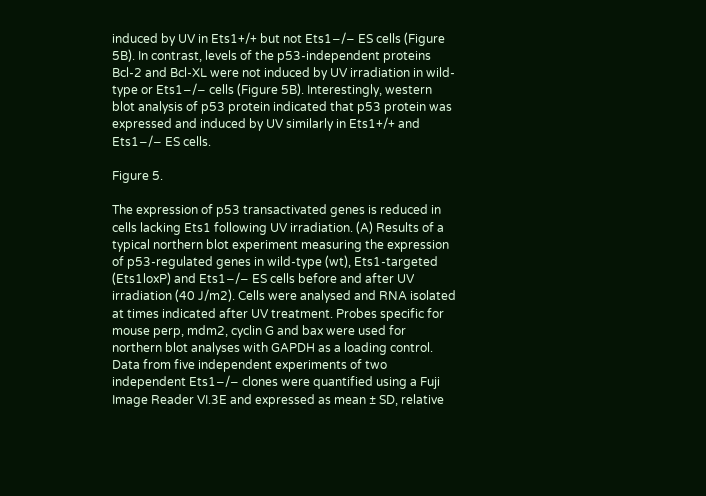induced by UV in Ets1+/+ but not Ets1−/− ES cells (Figure 5B). In contrast, levels of the p53‐independent proteins Bcl‐2 and Bcl‐XL were not induced by UV irradiation in wild‐type or Ets1−/− cells (Figure 5B). Interestingly, western blot analysis of p53 protein indicated that p53 protein was expressed and induced by UV similarly in Ets1+/+ and Ets1−/− ES cells.

Figure 5.

The expression of p53 transactivated genes is reduced in cells lacking Ets1 following UV irradiation. (A) Results of a typical northern blot experiment measuring the expression of p53‐regulated genes in wild‐type (wt), Ets1‐targeted (Ets1loxP) and Ets1−/− ES cells before and after UV irradiation (40 J/m2). Cells were analysed and RNA isolated at times indicated after UV treatment. Probes specific for mouse perp, mdm2, cyclin G and bax were used for northern blot analyses with GAPDH as a loading control. Data from five independent experiments of two independent Ets1−/− clones were quantified using a Fuji Image Reader VI.3E and expressed as mean ± SD, relative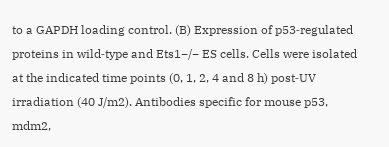to a GAPDH loading control. (B) Expression of p53‐regulated proteins in wild‐type and Ets1−/− ES cells. Cells were isolated at the indicated time points (0, 1, 2, 4 and 8 h) post‐UV irradiation (40 J/m2). Antibodies specific for mouse p53, mdm2,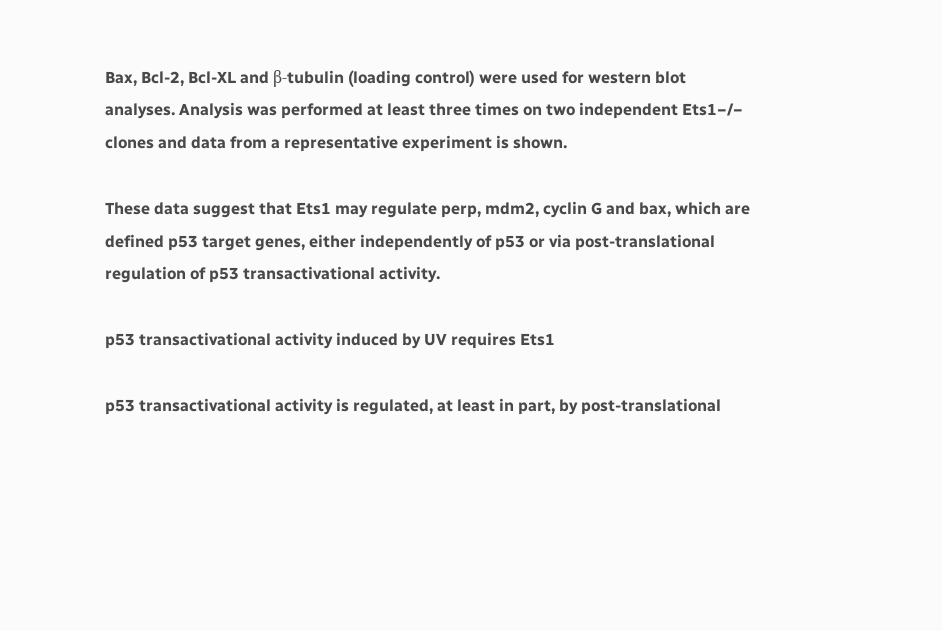Bax, Bcl‐2, Bcl‐XL and β‐tubulin (loading control) were used for western blot analyses. Analysis was performed at least three times on two independent Ets1−/− clones and data from a representative experiment is shown.

These data suggest that Ets1 may regulate perp, mdm2, cyclin G and bax, which are defined p53 target genes, either independently of p53 or via post‐translational regulation of p53 transactivational activity.

p53 transactivational activity induced by UV requires Ets1

p53 transactivational activity is regulated, at least in part, by post‐translational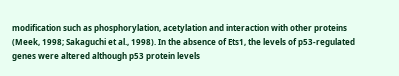modification such as phosphorylation, acetylation and interaction with other proteins (Meek, 1998; Sakaguchi et al., 1998). In the absence of Ets1, the levels of p53‐regulated genes were altered although p53 protein levels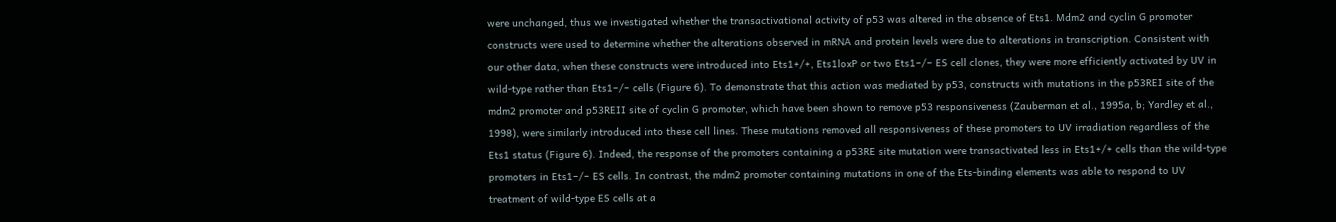were unchanged, thus we investigated whether the transactivational activity of p53 was altered in the absence of Ets1. Mdm2 and cyclin G promoter constructs were used to determine whether the alterations observed in mRNA and protein levels were due to alterations in transcription. Consistent with our other data, when these constructs were introduced into Ets1+/+, Ets1loxP or two Ets1−/− ES cell clones, they were more efficiently activated by UV in wild‐type rather than Ets1−/− cells (Figure 6). To demonstrate that this action was mediated by p53, constructs with mutations in the p53REI site of the mdm2 promoter and p53REII site of cyclin G promoter, which have been shown to remove p53 responsiveness (Zauberman et al., 1995a, b; Yardley et al., 1998), were similarly introduced into these cell lines. These mutations removed all responsiveness of these promoters to UV irradiation regardless of the Ets1 status (Figure 6). Indeed, the response of the promoters containing a p53RE site mutation were transactivated less in Ets1+/+ cells than the wild‐type promoters in Ets1−/− ES cells. In contrast, the mdm2 promoter containing mutations in one of the Ets‐binding elements was able to respond to UV treatment of wild‐type ES cells at a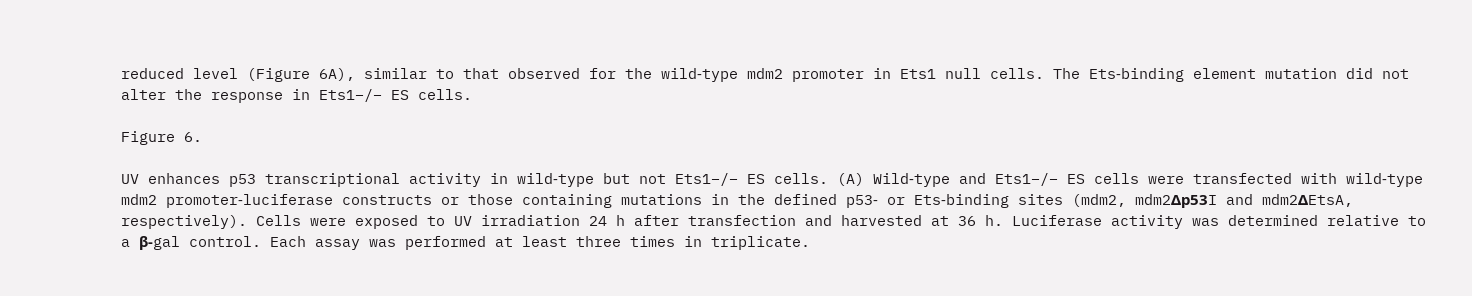reduced level (Figure 6A), similar to that observed for the wild‐type mdm2 promoter in Ets1 null cells. The Ets‐binding element mutation did not alter the response in Ets1−/− ES cells.

Figure 6.

UV enhances p53 transcriptional activity in wild‐type but not Ets1−/− ES cells. (A) Wild‐type and Ets1−/− ES cells were transfected with wild‐type mdm2 promoter‐luciferase constructs or those containing mutations in the defined p53‐ or Ets‐binding sites (mdm2, mdm2Δp53I and mdm2ΔEtsA, respectively). Cells were exposed to UV irradiation 24 h after transfection and harvested at 36 h. Luciferase activity was determined relative to a β‐gal control. Each assay was performed at least three times in triplicate.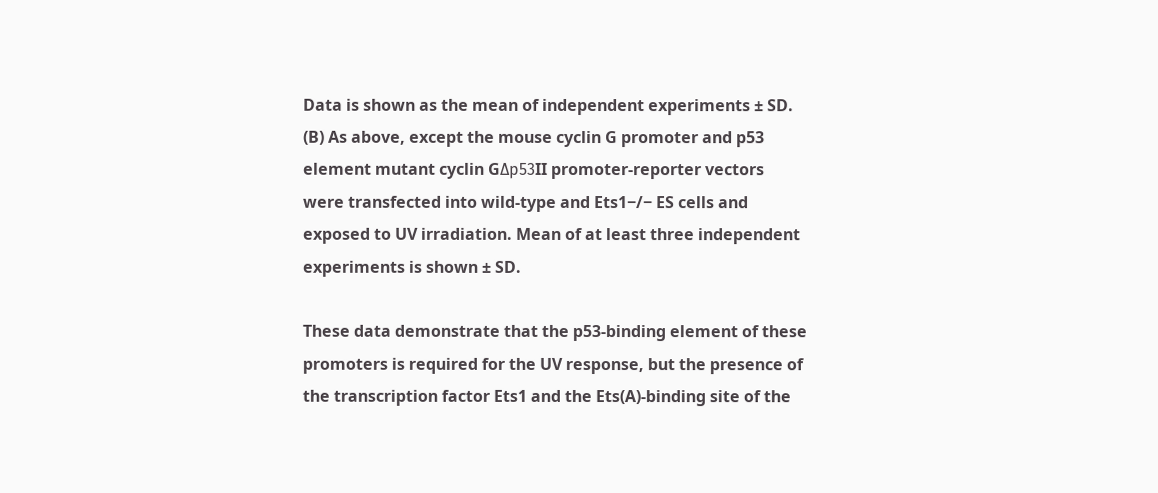Data is shown as the mean of independent experiments ± SD. (B) As above, except the mouse cyclin G promoter and p53 element mutant cyclin GΔp53II promoter‐reporter vectors were transfected into wild‐type and Ets1−/− ES cells and exposed to UV irradiation. Mean of at least three independent experiments is shown ± SD.

These data demonstrate that the p53‐binding element of these promoters is required for the UV response, but the presence of the transcription factor Ets1 and the Ets(A)‐binding site of the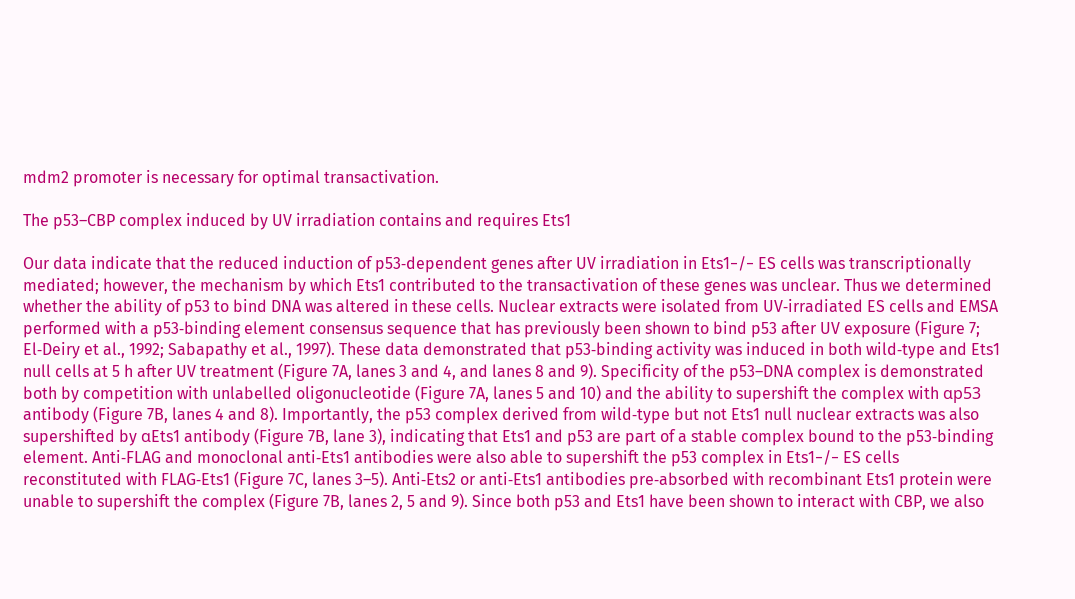mdm2 promoter is necessary for optimal transactivation.

The p53–CBP complex induced by UV irradiation contains and requires Ets1

Our data indicate that the reduced induction of p53‐dependent genes after UV irradiation in Ets1−/− ES cells was transcriptionally mediated; however, the mechanism by which Ets1 contributed to the transactivation of these genes was unclear. Thus we determined whether the ability of p53 to bind DNA was altered in these cells. Nuclear extracts were isolated from UV‐irradiated ES cells and EMSA performed with a p53‐binding element consensus sequence that has previously been shown to bind p53 after UV exposure (Figure 7; El‐Deiry et al., 1992; Sabapathy et al., 1997). These data demonstrated that p53‐binding activity was induced in both wild‐type and Ets1 null cells at 5 h after UV treatment (Figure 7A, lanes 3 and 4, and lanes 8 and 9). Specificity of the p53–DNA complex is demonstrated both by competition with unlabelled oligonucleotide (Figure 7A, lanes 5 and 10) and the ability to supershift the complex with αp53 antibody (Figure 7B, lanes 4 and 8). Importantly, the p53 complex derived from wild‐type but not Ets1 null nuclear extracts was also supershifted by αEts1 antibody (Figure 7B, lane 3), indicating that Ets1 and p53 are part of a stable complex bound to the p53‐binding element. Anti‐FLAG and monoclonal anti‐Ets1 antibodies were also able to supershift the p53 complex in Ets1−/− ES cells reconstituted with FLAG‐Ets1 (Figure 7C, lanes 3–5). Anti‐Ets2 or anti‐Ets1 antibodies pre‐absorbed with recombinant Ets1 protein were unable to supershift the complex (Figure 7B, lanes 2, 5 and 9). Since both p53 and Ets1 have been shown to interact with CBP, we also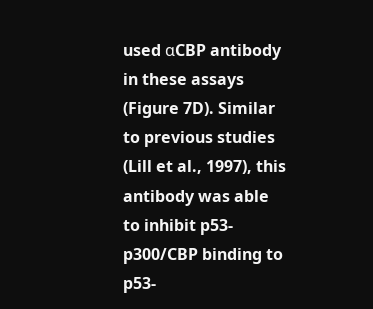used αCBP antibody in these assays (Figure 7D). Similar to previous studies (Lill et al., 1997), this antibody was able to inhibit p53‐p300/CBP binding to p53‐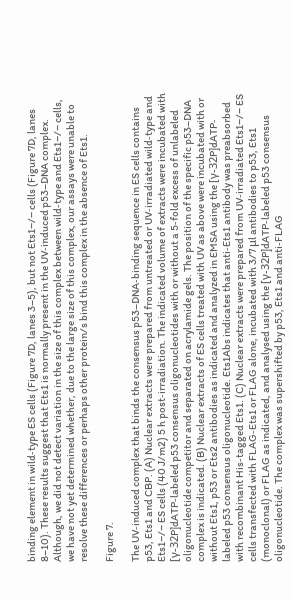binding element in wild‐type ES cells (Figure 7D, lanes 3–5), but not Ets1−/− cells (Figure 7D, lanes 8–10). These results suggest that Ets1 is normally present in the UV‐induced p53–DNA complex. Although, we did not detect variation in the size of this complex between wild‐type and Ets1−/− cells, we have not yet determined whether, due to the large size of this complex, our assays were unable to resolve these differences or perhaps other protein/s bind this complex in the absence of Ets1.

Figure 7.

The UV‐induced complex that binds the consensus p53–DNA‐binding sequence in ES cells contains p53, Ets1 and CBP. (A) Nuclear extracts were prepared from untreated or UV‐irradiated wild‐type and Ets1−/− ES cells (40 J/m2) 5 h post‐irradiation. The indicated volume of extracts were incubated with [γ‐32P]dATP‐labeled p53 consensus oligonucleotides with or without a 5‐fold excess of unlabeled oligonucleotide competitor and separated on acrylamide gels. The position of the specific p53–DNA complex is indicated. (B) Nuclear extracts of ES cells treated with UV as above were incubated with or without Ets1, p53 or Ets2 antibodies as indicated and analyzed in EMSA using the [γ‐32P]dATP‐labeled p53 consensus oligonucleotide. Ets1Abs indicates that anti‐Ets1 antibody was preabsorbed with recombinant His‐tagged Ets1. (C) Nuclear extracts were prepared from UV‐irradiated Ets1−/− ES cells transfected with FLAG‐Ets1 or FLAG alone, incubated with 3/7 μl antibodies to p53, Ets1 (monoclonal) or FLAG as indicated, and analysed using the [γ‐32P]dATP‐labeled p53 consensus oligonucleotide. The complex was supershifted by p53, Ets1 and anti‐FLAG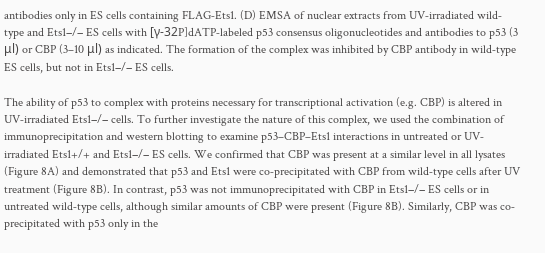antibodies only in ES cells containing FLAG‐Ets1. (D) EMSA of nuclear extracts from UV‐irradiated wild‐type and Ets1−/− ES cells with [γ‐32P]dATP‐labeled p53 consensus oligonucleotides and antibodies to p53 (3 μl) or CBP (3–10 μl) as indicated. The formation of the complex was inhibited by CBP antibody in wild‐type ES cells, but not in Ets1−/− ES cells.

The ability of p53 to complex with proteins necessary for transcriptional activation (e.g. CBP) is altered in UV‐irradiated Ets1−/− cells. To further investigate the nature of this complex, we used the combination of immunoprecipitation and western blotting to examine p53–CBP–Ets1 interactions in untreated or UV‐irradiated Ets1+/+ and Ets1−/− ES cells. We confirmed that CBP was present at a similar level in all lysates (Figure 8A) and demonstrated that p53 and Ets1 were co‐precipitated with CBP from wild‐type cells after UV treatment (Figure 8B). In contrast, p53 was not immunoprecipitated with CBP in Ets1−/− ES cells or in untreated wild‐type cells, although similar amounts of CBP were present (Figure 8B). Similarly, CBP was co‐precipitated with p53 only in the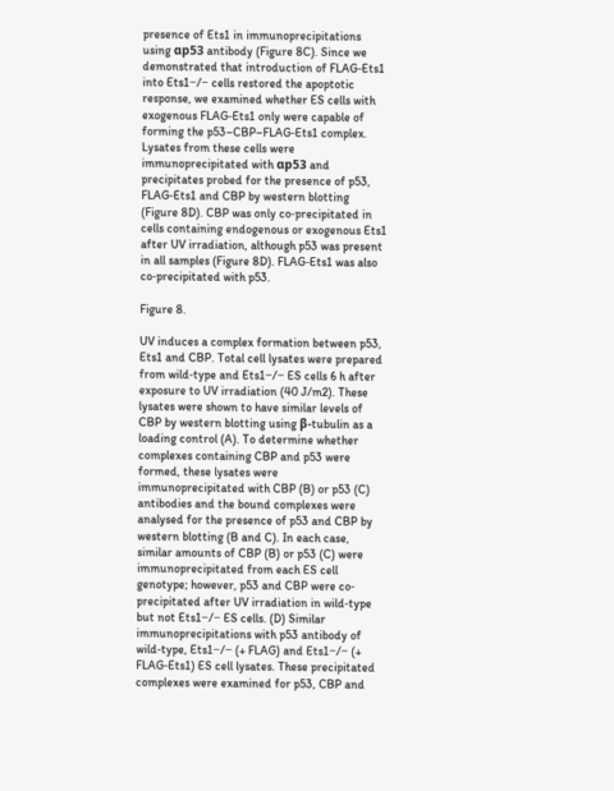presence of Ets1 in immunoprecipitations using αp53 antibody (Figure 8C). Since we demonstrated that introduction of FLAG‐Ets1 into Ets1−/− cells restored the apoptotic response, we examined whether ES cells with exogenous FLAG‐Ets1 only were capable of forming the p53–CBP–FLAG‐Ets1 complex. Lysates from these cells were immunoprecipitated with αp53 and precipitates probed for the presence of p53, FLAG‐Ets1 and CBP by western blotting (Figure 8D). CBP was only co‐precipitated in cells containing endogenous or exogenous Ets1 after UV irradiation, although p53 was present in all samples (Figure 8D). FLAG‐Ets1 was also co‐precipitated with p53.

Figure 8.

UV induces a complex formation between p53, Ets1 and CBP. Total cell lysates were prepared from wild‐type and Ets1−/− ES cells 6 h after exposure to UV irradiation (40 J/m2). These lysates were shown to have similar levels of CBP by western blotting using β‐tubulin as a loading control (A). To determine whether complexes containing CBP and p53 were formed, these lysates were immunoprecipitated with CBP (B) or p53 (C) antibodies and the bound complexes were analysed for the presence of p53 and CBP by western blotting (B and C). In each case, similar amounts of CBP (B) or p53 (C) were immunoprecipitated from each ES cell genotype; however, p53 and CBP were co‐precipitated after UV irradiation in wild‐type but not Ets1−/− ES cells. (D) Similar immunoprecipitations with p53 antibody of wild‐type, Ets1−/− (+ FLAG) and Ets1−/− (+ FLAG‐Ets1) ES cell lysates. These precipitated complexes were examined for p53, CBP and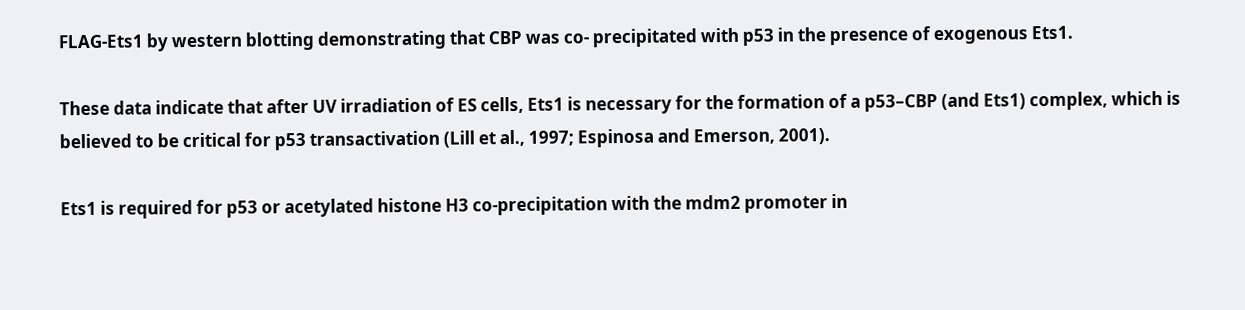FLAG‐Ets1 by western blotting demonstrating that CBP was co‐ precipitated with p53 in the presence of exogenous Ets1.

These data indicate that after UV irradiation of ES cells, Ets1 is necessary for the formation of a p53–CBP (and Ets1) complex, which is believed to be critical for p53 transactivation (Lill et al., 1997; Espinosa and Emerson, 2001).

Ets1 is required for p53 or acetylated histone H3 co‐precipitation with the mdm2 promoter in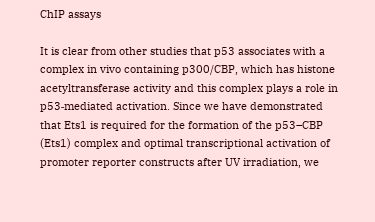ChIP assays

It is clear from other studies that p53 associates with a complex in vivo containing p300/CBP, which has histone acetyltransferase activity and this complex plays a role in p53‐mediated activation. Since we have demonstrated that Ets1 is required for the formation of the p53–CBP (Ets1) complex and optimal transcriptional activation of promoter reporter constructs after UV irradiation, we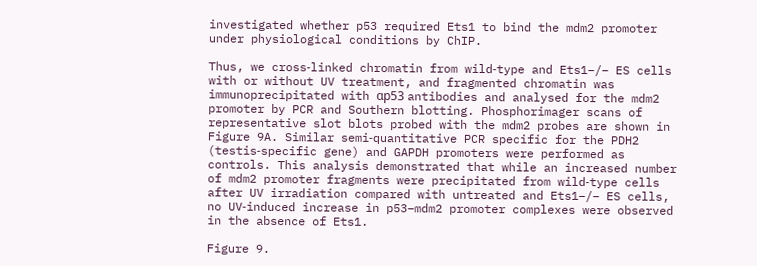investigated whether p53 required Ets1 to bind the mdm2 promoter under physiological conditions by ChIP.

Thus, we cross‐linked chromatin from wild‐type and Ets1−/− ES cells with or without UV treatment, and fragmented chromatin was immunoprecipitated with αp53 antibodies and analysed for the mdm2 promoter by PCR and Southern blotting. Phosphorimager scans of representative slot blots probed with the mdm2 probes are shown in Figure 9A. Similar semi‐quantitative PCR specific for the PDH2 (testis‐specific gene) and GAPDH promoters were performed as controls. This analysis demonstrated that while an increased number of mdm2 promoter fragments were precipitated from wild‐type cells after UV irradiation compared with untreated and Ets1−/− ES cells, no UV‐induced increase in p53–mdm2 promoter complexes were observed in the absence of Ets1.

Figure 9.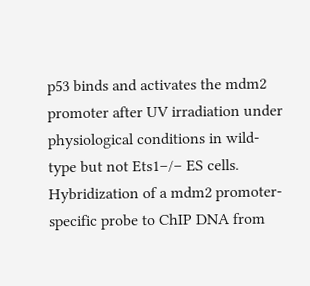p53 binds and activates the mdm2 promoter after UV irradiation under physiological conditions in wild‐type but not Ets1−/− ES cells. Hybridization of a mdm2 promoter‐specific probe to ChIP DNA from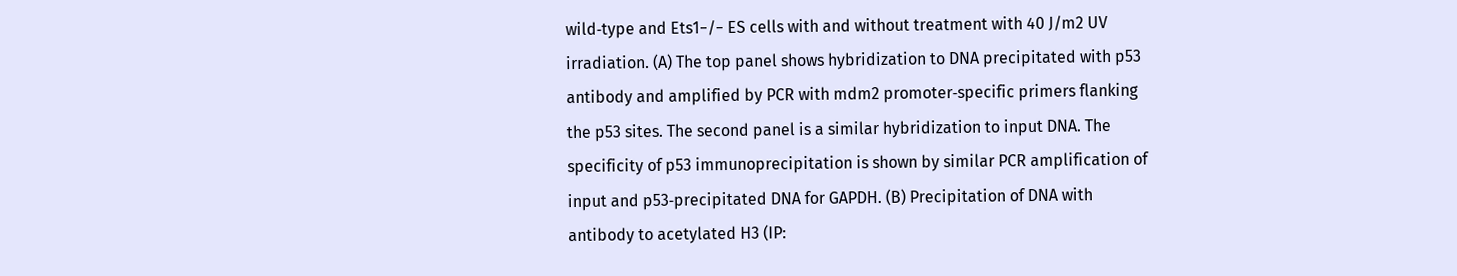wild‐type and Ets1−/− ES cells with and without treatment with 40 J/m2 UV irradiation. (A) The top panel shows hybridization to DNA precipitated with p53 antibody and amplified by PCR with mdm2 promoter‐specific primers flanking the p53 sites. The second panel is a similar hybridization to input DNA. The specificity of p53 immunoprecipitation is shown by similar PCR amplification of input and p53‐precipitated DNA for GAPDH. (B) Precipitation of DNA with antibody to acetylated H3 (IP: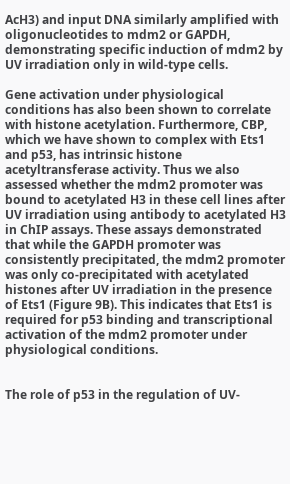AcH3) and input DNA similarly amplified with oligonucleotides to mdm2 or GAPDH, demonstrating specific induction of mdm2 by UV irradiation only in wild‐type cells.

Gene activation under physiological conditions has also been shown to correlate with histone acetylation. Furthermore, CBP, which we have shown to complex with Ets1 and p53, has intrinsic histone acetyltransferase activity. Thus we also assessed whether the mdm2 promoter was bound to acetylated H3 in these cell lines after UV irradiation using antibody to acetylated H3 in ChIP assays. These assays demonstrated that while the GAPDH promoter was consistently precipitated, the mdm2 promoter was only co‐precipitated with acetylated histones after UV irradiation in the presence of Ets1 (Figure 9B). This indicates that Ets1 is required for p53 binding and transcriptional activation of the mdm2 promoter under physiological conditions.


The role of p53 in the regulation of UV‐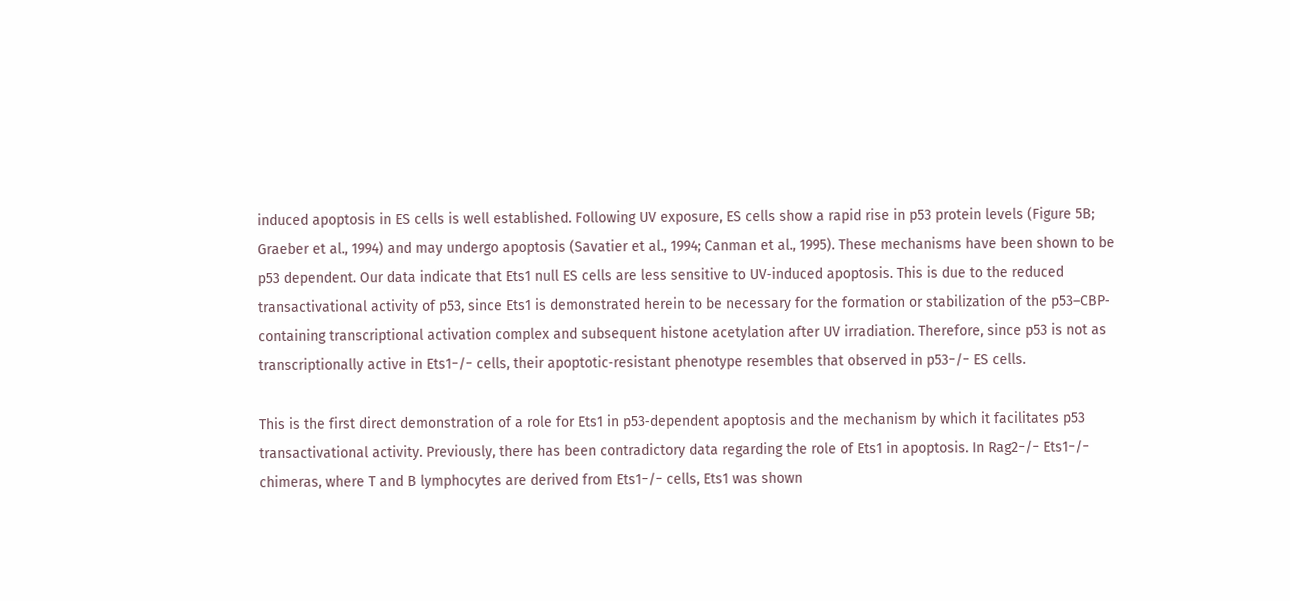induced apoptosis in ES cells is well established. Following UV exposure, ES cells show a rapid rise in p53 protein levels (Figure 5B; Graeber et al., 1994) and may undergo apoptosis (Savatier et al., 1994; Canman et al., 1995). These mechanisms have been shown to be p53 dependent. Our data indicate that Ets1 null ES cells are less sensitive to UV‐induced apoptosis. This is due to the reduced transactivational activity of p53, since Ets1 is demonstrated herein to be necessary for the formation or stabilization of the p53–CBP‐containing transcriptional activation complex and subsequent histone acetylation after UV irradiation. Therefore, since p53 is not as transcriptionally active in Ets1−/− cells, their apoptotic‐resistant phenotype resembles that observed in p53−/− ES cells.

This is the first direct demonstration of a role for Ets1 in p53‐dependent apoptosis and the mechanism by which it facilitates p53 transactivational activity. Previously, there has been contradictory data regarding the role of Ets1 in apoptosis. In Rag2−/− Ets1−/− chimeras, where T and B lymphocytes are derived from Ets1−/− cells, Ets1 was shown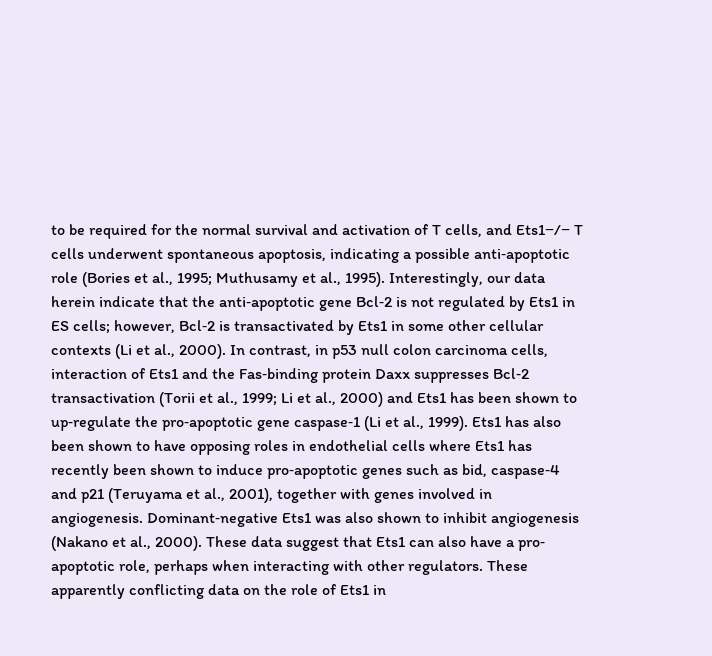to be required for the normal survival and activation of T cells, and Ets1−/− T cells underwent spontaneous apoptosis, indicating a possible anti‐apoptotic role (Bories et al., 1995; Muthusamy et al., 1995). Interestingly, our data herein indicate that the anti‐apoptotic gene Bcl‐2 is not regulated by Ets1 in ES cells; however, Bcl‐2 is transactivated by Ets1 in some other cellular contexts (Li et al., 2000). In contrast, in p53 null colon carcinoma cells, interaction of Ets1 and the Fas‐binding protein Daxx suppresses Bcl‐2 transactivation (Torii et al., 1999; Li et al., 2000) and Ets1 has been shown to up‐regulate the pro‐apoptotic gene caspase‐1 (Li et al., 1999). Ets1 has also been shown to have opposing roles in endothelial cells where Ets1 has recently been shown to induce pro‐apoptotic genes such as bid, caspase‐4 and p21 (Teruyama et al., 2001), together with genes involved in angiogenesis. Dominant‐negative Ets1 was also shown to inhibit angiogenesis (Nakano et al., 2000). These data suggest that Ets1 can also have a pro‐apoptotic role, perhaps when interacting with other regulators. These apparently conflicting data on the role of Ets1 in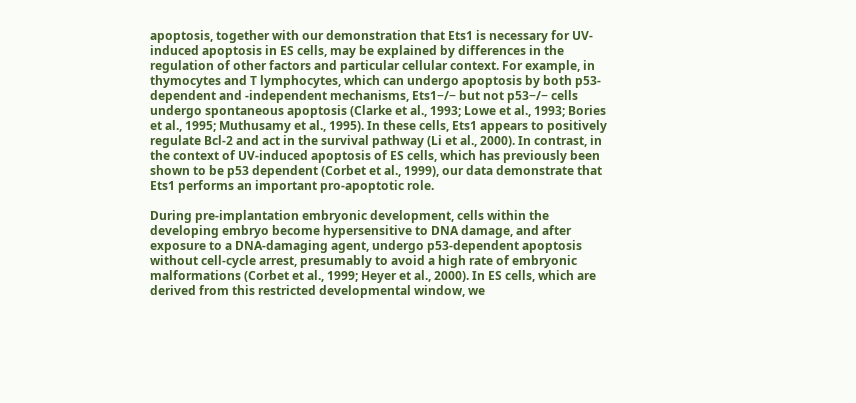apoptosis, together with our demonstration that Ets1 is necessary for UV‐induced apoptosis in ES cells, may be explained by differences in the regulation of other factors and particular cellular context. For example, in thymocytes and T lymphocytes, which can undergo apoptosis by both p53‐dependent and ‐independent mechanisms, Ets1−/− but not p53−/− cells undergo spontaneous apoptosis (Clarke et al., 1993; Lowe et al., 1993; Bories et al., 1995; Muthusamy et al., 1995). In these cells, Ets1 appears to positively regulate Bcl‐2 and act in the survival pathway (Li et al., 2000). In contrast, in the context of UV‐induced apoptosis of ES cells, which has previously been shown to be p53 dependent (Corbet et al., 1999), our data demonstrate that Ets1 performs an important pro‐apoptotic role.

During pre‐implantation embryonic development, cells within the developing embryo become hypersensitive to DNA damage, and after exposure to a DNA‐damaging agent, undergo p53‐dependent apoptosis without cell‐cycle arrest, presumably to avoid a high rate of embryonic malformations (Corbet et al., 1999; Heyer et al., 2000). In ES cells, which are derived from this restricted developmental window, we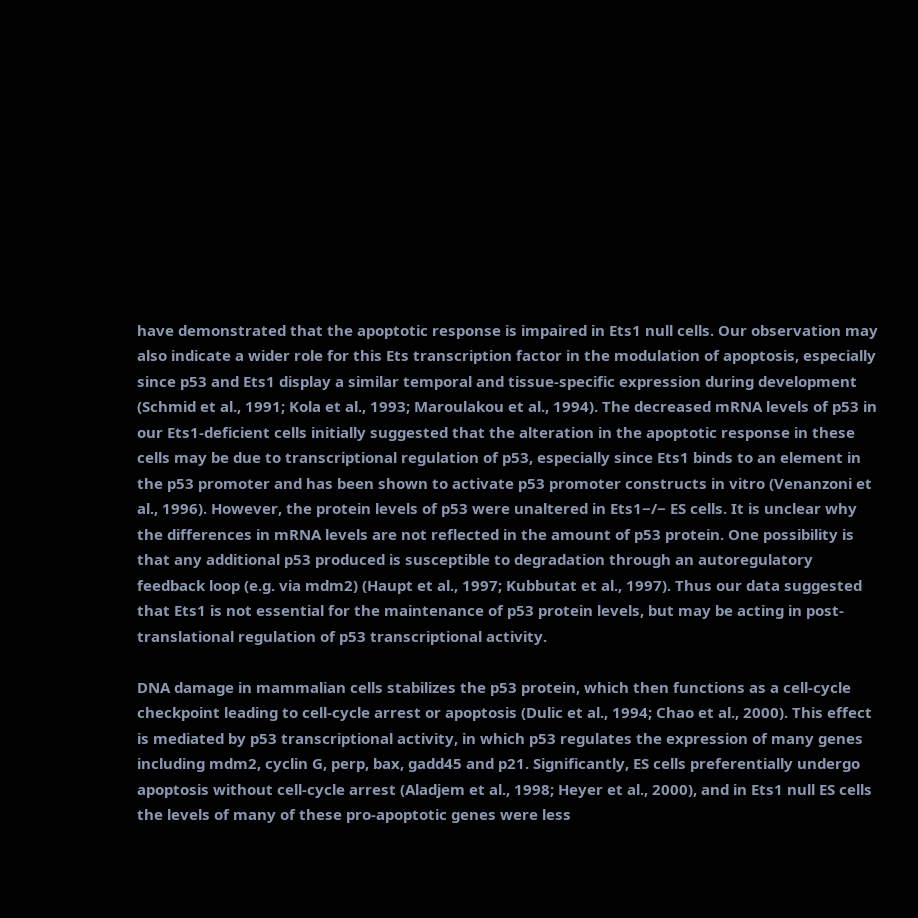have demonstrated that the apoptotic response is impaired in Ets1 null cells. Our observation may also indicate a wider role for this Ets transcription factor in the modulation of apoptosis, especially since p53 and Ets1 display a similar temporal and tissue‐specific expression during development (Schmid et al., 1991; Kola et al., 1993; Maroulakou et al., 1994). The decreased mRNA levels of p53 in our Ets1‐deficient cells initially suggested that the alteration in the apoptotic response in these cells may be due to transcriptional regulation of p53, especially since Ets1 binds to an element in the p53 promoter and has been shown to activate p53 promoter constructs in vitro (Venanzoni et al., 1996). However, the protein levels of p53 were unaltered in Ets1−/− ES cells. It is unclear why the differences in mRNA levels are not reflected in the amount of p53 protein. One possibility is that any additional p53 produced is susceptible to degradation through an autoregulatory feedback loop (e.g. via mdm2) (Haupt et al., 1997; Kubbutat et al., 1997). Thus our data suggested that Ets1 is not essential for the maintenance of p53 protein levels, but may be acting in post‐translational regulation of p53 transcriptional activity.

DNA damage in mammalian cells stabilizes the p53 protein, which then functions as a cell‐cycle checkpoint leading to cell‐cycle arrest or apoptosis (Dulic et al., 1994; Chao et al., 2000). This effect is mediated by p53 transcriptional activity, in which p53 regulates the expression of many genes including mdm2, cyclin G, perp, bax, gadd45 and p21. Significantly, ES cells preferentially undergo apoptosis without cell‐cycle arrest (Aladjem et al., 1998; Heyer et al., 2000), and in Ets1 null ES cells the levels of many of these pro‐apoptotic genes were less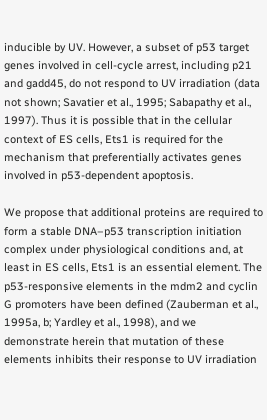inducible by UV. However, a subset of p53 target genes involved in cell‐cycle arrest, including p21 and gadd45, do not respond to UV irradiation (data not shown; Savatier et al., 1995; Sabapathy et al., 1997). Thus it is possible that in the cellular context of ES cells, Ets1 is required for the mechanism that preferentially activates genes involved in p53‐dependent apoptosis.

We propose that additional proteins are required to form a stable DNA–p53 transcription initiation complex under physiological conditions and, at least in ES cells, Ets1 is an essential element. The p53‐responsive elements in the mdm2 and cyclin G promoters have been defined (Zauberman et al., 1995a, b; Yardley et al., 1998), and we demonstrate herein that mutation of these elements inhibits their response to UV irradiation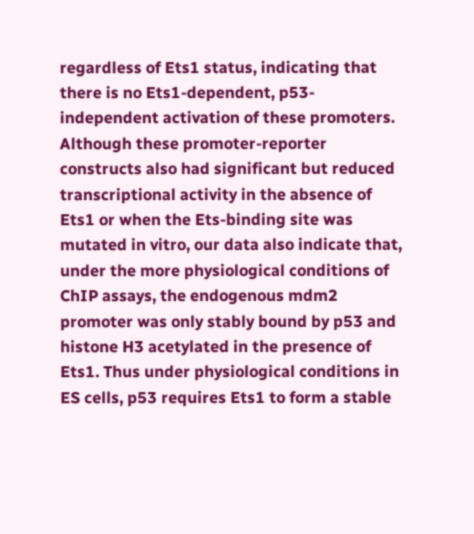regardless of Ets1 status, indicating that there is no Ets1‐dependent, p53‐independent activation of these promoters. Although these promoter‐reporter constructs also had significant but reduced transcriptional activity in the absence of Ets1 or when the Ets‐binding site was mutated in vitro, our data also indicate that, under the more physiological conditions of ChIP assays, the endogenous mdm2 promoter was only stably bound by p53 and histone H3 acetylated in the presence of Ets1. Thus under physiological conditions in ES cells, p53 requires Ets1 to form a stable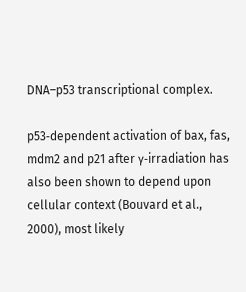DNA–p53 transcriptional complex.

p53‐dependent activation of bax, fas, mdm2 and p21 after γ‐irradiation has also been shown to depend upon cellular context (Bouvard et al., 2000), most likely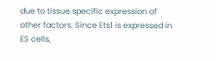due to tissue specific expression of other factors. Since Ets1 is expressed in ES cells,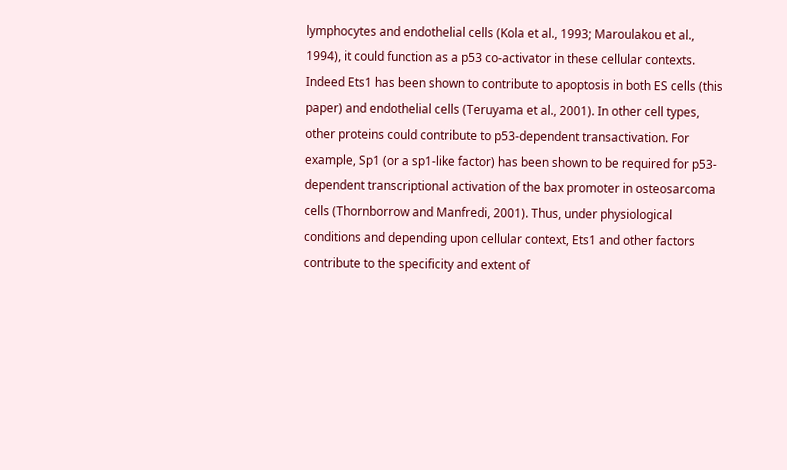lymphocytes and endothelial cells (Kola et al., 1993; Maroulakou et al., 1994), it could function as a p53 co‐activator in these cellular contexts. Indeed Ets1 has been shown to contribute to apoptosis in both ES cells (this paper) and endothelial cells (Teruyama et al., 2001). In other cell types, other proteins could contribute to p53‐dependent transactivation. For example, Sp1 (or a sp1‐like factor) has been shown to be required for p53‐dependent transcriptional activation of the bax promoter in osteosarcoma cells (Thornborrow and Manfredi, 2001). Thus, under physiological conditions and depending upon cellular context, Ets1 and other factors contribute to the specificity and extent of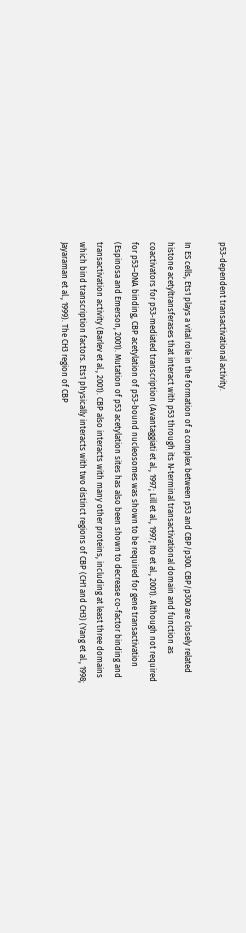p53‐dependent transactivational activity.

In ES cells, Ets1 plays a vital role in the formation of a complex between p53 and CBP/p300. CBP/p300 are closely related histone acetyltransferases that interact with p53 through its N‐terminal transactivational domain and function as coactivators for p53‐mediated transcription (Avantaggiati et al., 1997; Lill et al., 1997; Ito et al., 2001). Although not required for p53–DNA binding, CBP acetylation of p53‐bound nucleosomes was shown to be required for gene transactivation (Espinosa and Emerson, 2001). Mutation of p53 acetylation sites has also been shown to decrease co‐factor binding and transactivation activity (Barlev et al., 2001). CBP also interacts with many other proteins, including at least three domains which bind transcription factors. Ets1 physically interacts with two distinct regions of CBP (CH1 and CH3) (Yang et al., 1998; Jayaraman et al., 1999). The CH3 region of CBP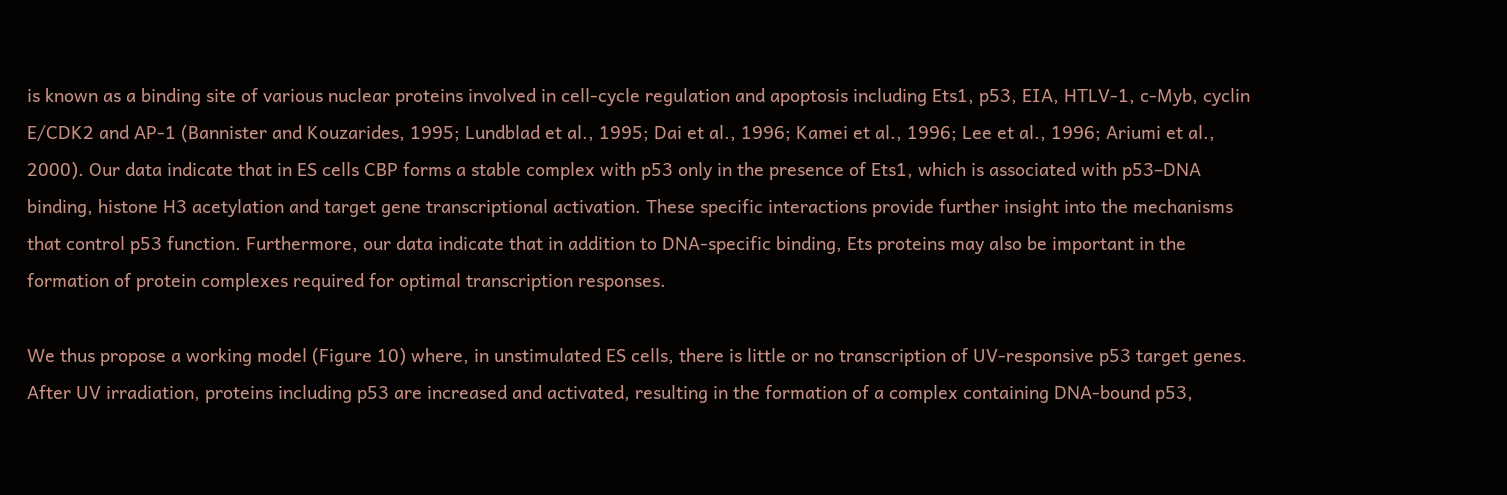is known as a binding site of various nuclear proteins involved in cell‐cycle regulation and apoptosis including Ets1, p53, EIA, HTLV‐1, c‐Myb, cyclin E/CDK2 and AP‐1 (Bannister and Kouzarides, 1995; Lundblad et al., 1995; Dai et al., 1996; Kamei et al., 1996; Lee et al., 1996; Ariumi et al., 2000). Our data indicate that in ES cells CBP forms a stable complex with p53 only in the presence of Ets1, which is associated with p53–DNA binding, histone H3 acetylation and target gene transcriptional activation. These specific interactions provide further insight into the mechanisms that control p53 function. Furthermore, our data indicate that in addition to DNA‐specific binding, Ets proteins may also be important in the formation of protein complexes required for optimal transcription responses.

We thus propose a working model (Figure 10) where, in unstimulated ES cells, there is little or no transcription of UV‐responsive p53 target genes. After UV irradiation, proteins including p53 are increased and activated, resulting in the formation of a complex containing DNA‐bound p53,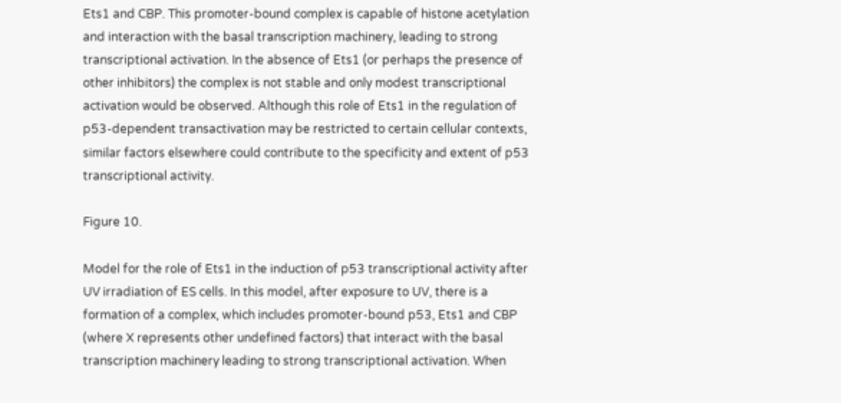Ets1 and CBP. This promoter‐bound complex is capable of histone acetylation and interaction with the basal transcription machinery, leading to strong transcriptional activation. In the absence of Ets1 (or perhaps the presence of other inhibitors) the complex is not stable and only modest transcriptional activation would be observed. Although this role of Ets1 in the regulation of p53‐dependent transactivation may be restricted to certain cellular contexts, similar factors elsewhere could contribute to the specificity and extent of p53 transcriptional activity.

Figure 10.

Model for the role of Ets1 in the induction of p53 transcriptional activity after UV irradiation of ES cells. In this model, after exposure to UV, there is a formation of a complex, which includes promoter‐bound p53, Ets1 and CBP (where X represents other undefined factors) that interact with the basal transcription machinery leading to strong transcriptional activation. When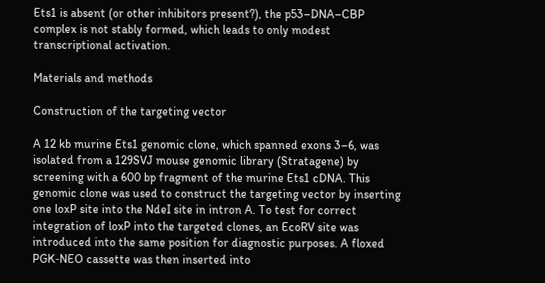Ets1 is absent (or other inhibitors present?), the p53–DNA–CBP complex is not stably formed, which leads to only modest transcriptional activation.

Materials and methods

Construction of the targeting vector

A 12 kb murine Ets1 genomic clone, which spanned exons 3–6, was isolated from a 129SVJ mouse genomic library (Stratagene) by screening with a 600 bp fragment of the murine Ets1 cDNA. This genomic clone was used to construct the targeting vector by inserting one loxP site into the NdeI site in intron A. To test for correct integration of loxP into the targeted clones, an EcoRV site was introduced into the same position for diagnostic purposes. A floxed PGK‐NEO cassette was then inserted into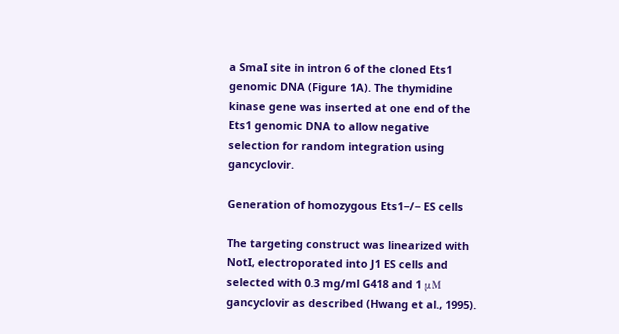a SmaI site in intron 6 of the cloned Ets1 genomic DNA (Figure 1A). The thymidine kinase gene was inserted at one end of the Ets1 genomic DNA to allow negative selection for random integration using gancyclovir.

Generation of homozygous Ets1−/− ES cells

The targeting construct was linearized with NotI, electroporated into J1 ES cells and selected with 0.3 mg/ml G418 and 1 μM gancyclovir as described (Hwang et al., 1995).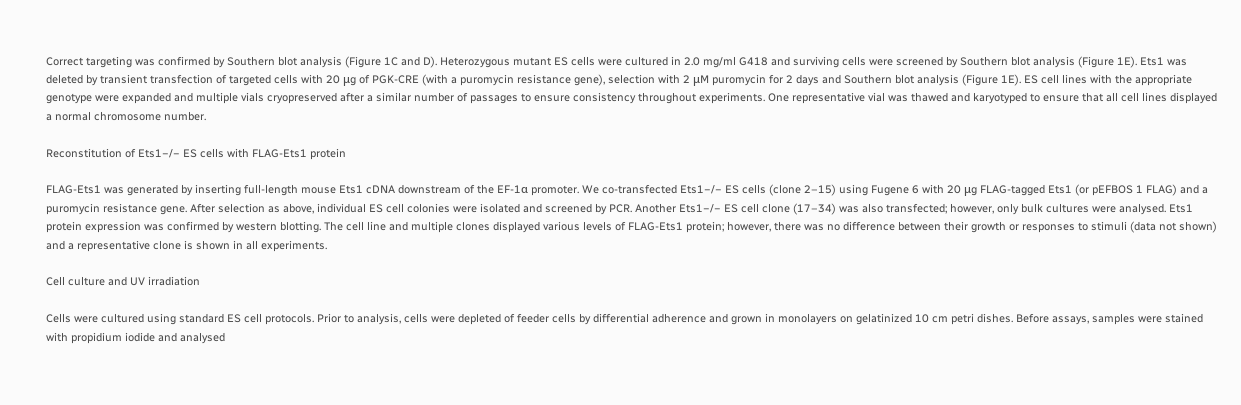Correct targeting was confirmed by Southern blot analysis (Figure 1C and D). Heterozygous mutant ES cells were cultured in 2.0 mg/ml G418 and surviving cells were screened by Southern blot analysis (Figure 1E). Ets1 was deleted by transient transfection of targeted cells with 20 μg of PGK‐CRE (with a puromycin resistance gene), selection with 2 μM puromycin for 2 days and Southern blot analysis (Figure 1E). ES cell lines with the appropriate genotype were expanded and multiple vials cryopreserved after a similar number of passages to ensure consistency throughout experiments. One representative vial was thawed and karyotyped to ensure that all cell lines displayed a normal chromosome number.

Reconstitution of Ets1−/− ES cells with FLAG‐Ets1 protein

FLAG‐Ets1 was generated by inserting full‐length mouse Ets1 cDNA downstream of the EF‐1α promoter. We co‐transfected Ets1−/− ES cells (clone 2–15) using Fugene 6 with 20 μg FLAG‐tagged Ets1 (or pEFBOS 1 FLAG) and a puromycin resistance gene. After selection as above, individual ES cell colonies were isolated and screened by PCR. Another Ets1−/− ES cell clone (17–34) was also transfected; however, only bulk cultures were analysed. Ets1 protein expression was confirmed by western blotting. The cell line and multiple clones displayed various levels of FLAG‐Ets1 protein; however, there was no difference between their growth or responses to stimuli (data not shown) and a representative clone is shown in all experiments.

Cell culture and UV irradiation

Cells were cultured using standard ES cell protocols. Prior to analysis, cells were depleted of feeder cells by differential adherence and grown in monolayers on gelatinized 10 cm petri dishes. Before assays, samples were stained with propidium iodide and analysed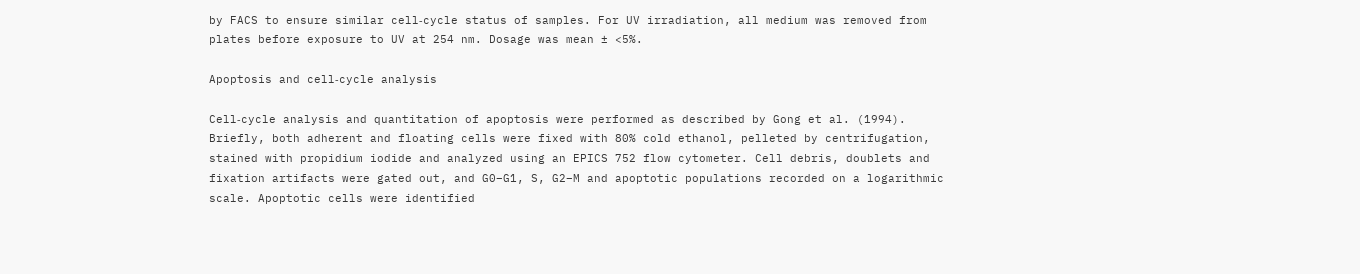by FACS to ensure similar cell‐cycle status of samples. For UV irradiation, all medium was removed from plates before exposure to UV at 254 nm. Dosage was mean ± <5%.

Apoptosis and cell‐cycle analysis

Cell‐cycle analysis and quantitation of apoptosis were performed as described by Gong et al. (1994). Briefly, both adherent and floating cells were fixed with 80% cold ethanol, pelleted by centrifugation, stained with propidium iodide and analyzed using an EPICS 752 flow cytometer. Cell debris, doublets and fixation artifacts were gated out, and G0–G1, S, G2–M and apoptotic populations recorded on a logarithmic scale. Apoptotic cells were identified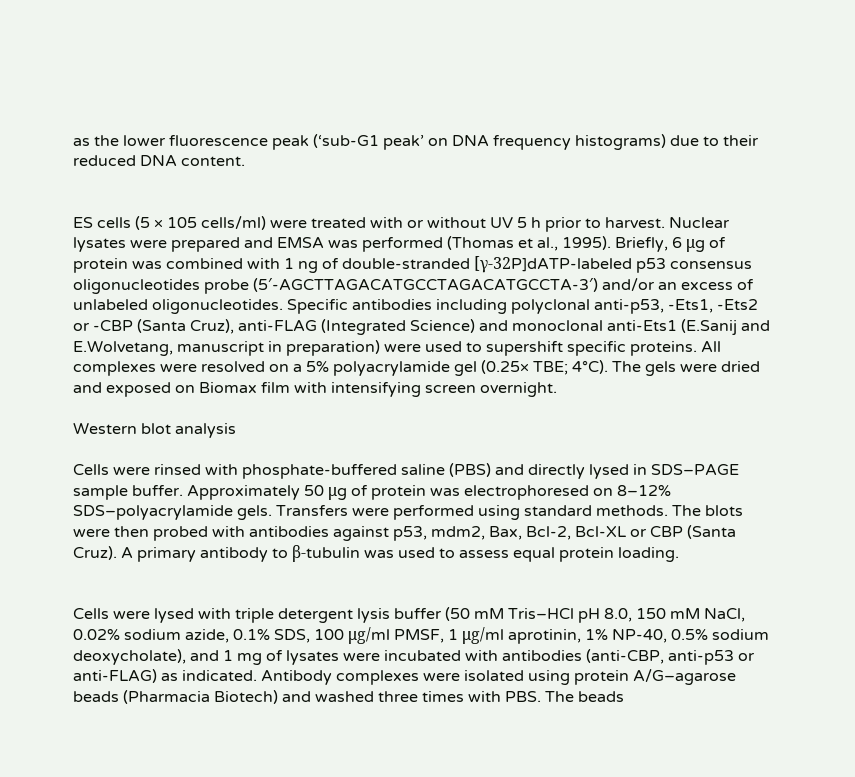as the lower fluorescence peak (‘sub‐G1 peak’ on DNA frequency histograms) due to their reduced DNA content.


ES cells (5 × 105 cells/ml) were treated with or without UV 5 h prior to harvest. Nuclear lysates were prepared and EMSA was performed (Thomas et al., 1995). Briefly, 6 μg of protein was combined with 1 ng of double‐stranded [γ‐32P]dATP‐labeled p53 consensus oligonucleotides probe (5′‐AGCTTAGACATGCCTAGACATGCCTA‐3′) and/or an excess of unlabeled oligonucleotides. Specific antibodies including polyclonal anti‐p53, ‐Ets1, ‐Ets2 or ‐CBP (Santa Cruz), anti‐FLAG (Integrated Science) and monoclonal anti‐Ets1 (E.Sanij and E.Wolvetang, manuscript in preparation) were used to supershift specific proteins. All complexes were resolved on a 5% polyacrylamide gel (0.25× TBE; 4°C). The gels were dried and exposed on Biomax film with intensifying screen overnight.

Western blot analysis

Cells were rinsed with phosphate‐buffered saline (PBS) and directly lysed in SDS–PAGE sample buffer. Approximately 50 μg of protein was electrophoresed on 8–12% SDS–polyacrylamide gels. Transfers were performed using standard methods. The blots were then probed with antibodies against p53, mdm2, Bax, Bcl‐2, Bcl‐XL or CBP (Santa Cruz). A primary antibody to β‐tubulin was used to assess equal protein loading.


Cells were lysed with triple detergent lysis buffer (50 mM Tris–HCl pH 8.0, 150 mM NaCl, 0.02% sodium azide, 0.1% SDS, 100 μg/ml PMSF, 1 μg/ml aprotinin, 1% NP‐40, 0.5% sodium deoxycholate), and 1 mg of lysates were incubated with antibodies (anti‐CBP, anti‐p53 or anti‐FLAG) as indicated. Antibody complexes were isolated using protein A/G–agarose beads (Pharmacia Biotech) and washed three times with PBS. The beads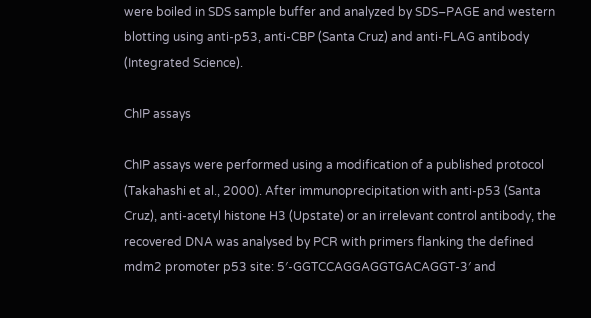were boiled in SDS sample buffer and analyzed by SDS–PAGE and western blotting using anti‐p53, anti‐CBP (Santa Cruz) and anti‐FLAG antibody (Integrated Science).

ChIP assays

ChIP assays were performed using a modification of a published protocol (Takahashi et al., 2000). After immunoprecipitation with anti‐p53 (Santa Cruz), anti‐acetyl histone H3 (Upstate) or an irrelevant control antibody, the recovered DNA was analysed by PCR with primers flanking the defined mdm2 promoter p53 site: 5′‐GGTCCAGGAGGTGACAGGT‐3′ and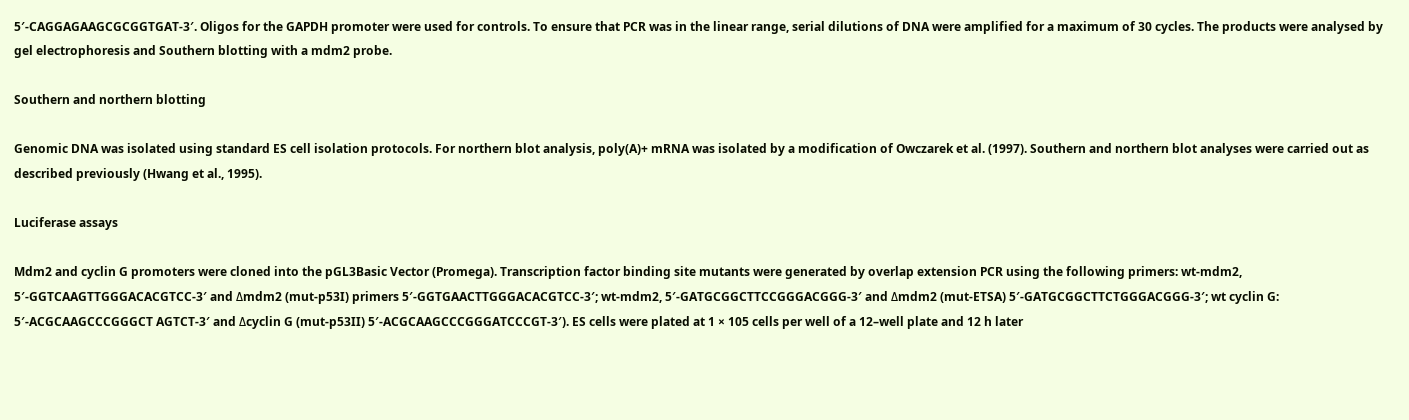5′‐CAGGAGAAGCGCGGTGAT‐3′. Oligos for the GAPDH promoter were used for controls. To ensure that PCR was in the linear range, serial dilutions of DNA were amplified for a maximum of 30 cycles. The products were analysed by gel electrophoresis and Southern blotting with a mdm2 probe.

Southern and northern blotting

Genomic DNA was isolated using standard ES cell isolation protocols. For northern blot analysis, poly(A)+ mRNA was isolated by a modification of Owczarek et al. (1997). Southern and northern blot analyses were carried out as described previously (Hwang et al., 1995).

Luciferase assays

Mdm2 and cyclin G promoters were cloned into the pGL3Basic Vector (Promega). Transcription factor binding site mutants were generated by overlap extension PCR using the following primers: wt‐mdm2, 5′‐GGTCAAGTTGGGACACGTCC‐3′ and Δmdm2 (mut‐p53I) primers 5′‐GGTGAACTTGGGACACGTCC‐3′; wt‐mdm2, 5′‐GATGCGGCTTCCGGGACGGG‐3′ and Δmdm2 (mut‐ETSA) 5′‐GATGCGGCTTCTGGGACGGG‐3′; wt cyclin G: 5′‐ACGCAAGCCCGGGCT AGTCT‐3′ and Δcyclin G (mut‐p53II) 5′‐ACGCAAGCCCGGGATCCCGT‐3′). ES cells were plated at 1 × 105 cells per well of a 12–well plate and 12 h later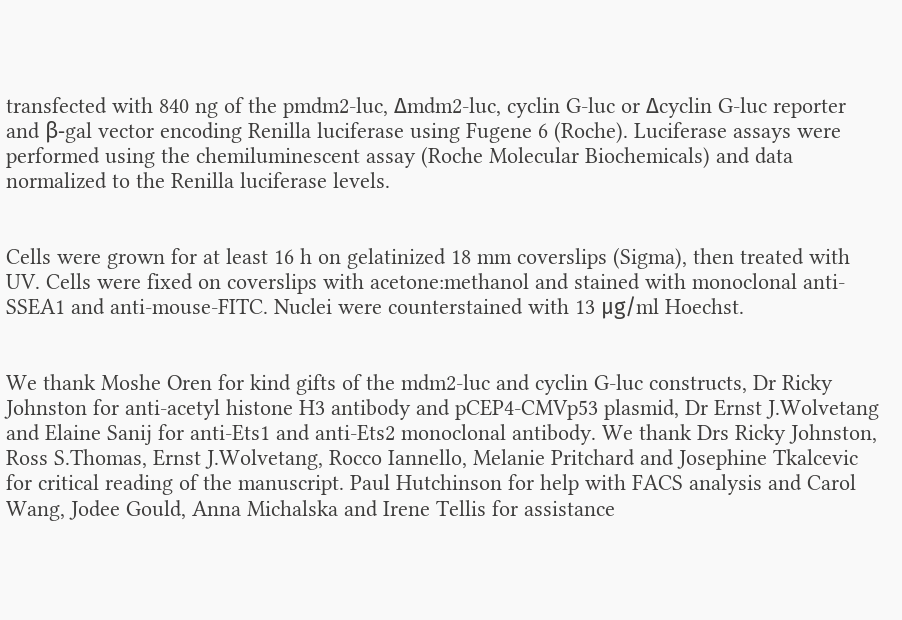transfected with 840 ng of the pmdm2‐luc, Δmdm2‐luc, cyclin G‐luc or Δcyclin G‐luc reporter and β‐gal vector encoding Renilla luciferase using Fugene 6 (Roche). Luciferase assays were performed using the chemiluminescent assay (Roche Molecular Biochemicals) and data normalized to the Renilla luciferase levels.


Cells were grown for at least 16 h on gelatinized 18 mm coverslips (Sigma), then treated with UV. Cells were fixed on coverslips with acetone:methanol and stained with monoclonal anti‐SSEA1 and anti‐mouse‐FITC. Nuclei were counterstained with 13 μg/ml Hoechst.


We thank Moshe Oren for kind gifts of the mdm2‐luc and cyclin G‐luc constructs, Dr Ricky Johnston for anti‐acetyl histone H3 antibody and pCEP4‐CMVp53 plasmid, Dr Ernst J.Wolvetang and Elaine Sanij for anti‐Ets1 and anti‐Ets2 monoclonal antibody. We thank Drs Ricky Johnston, Ross S.Thomas, Ernst J.Wolvetang, Rocco Iannello, Melanie Pritchard and Josephine Tkalcevic for critical reading of the manuscript. Paul Hutchinson for help with FACS analysis and Carol Wang, Jodee Gould, Anna Michalska and Irene Tellis for assistance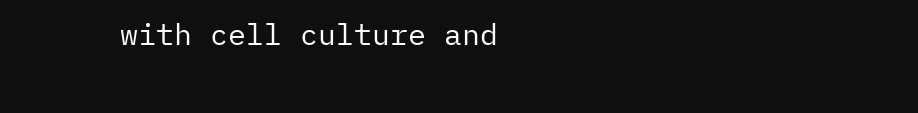with cell culture and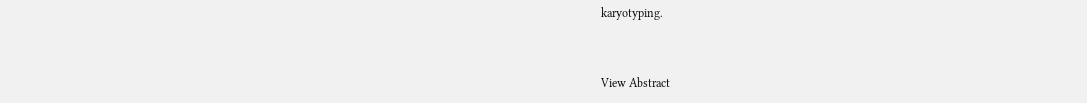karyotyping.


View Abstract